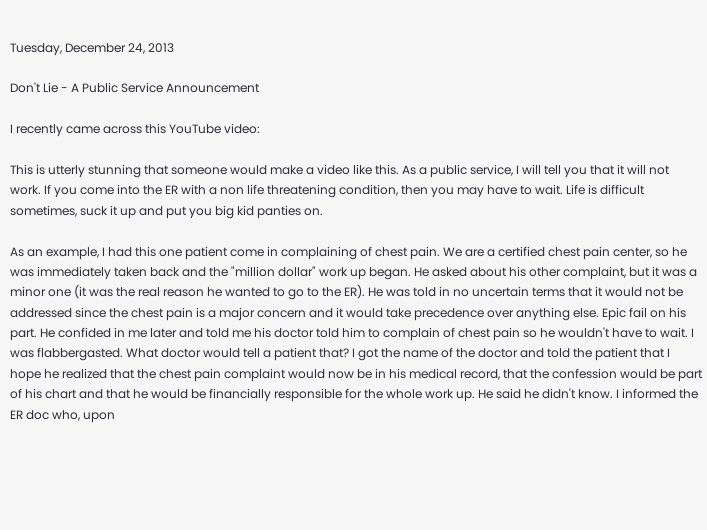Tuesday, December 24, 2013

Don't Lie - A Public Service Announcement

I recently came across this YouTube video:

This is utterly stunning that someone would make a video like this. As a public service, I will tell you that it will not work. If you come into the ER with a non life threatening condition, then you may have to wait. Life is difficult sometimes, suck it up and put you big kid panties on.

As an example, I had this one patient come in complaining of chest pain. We are a certified chest pain center, so he was immediately taken back and the "million dollar" work up began. He asked about his other complaint, but it was a minor one (it was the real reason he wanted to go to the ER). He was told in no uncertain terms that it would not be addressed since the chest pain is a major concern and it would take precedence over anything else. Epic fail on his part. He confided in me later and told me his doctor told him to complain of chest pain so he wouldn't have to wait. I was flabbergasted. What doctor would tell a patient that? I got the name of the doctor and told the patient that I hope he realized that the chest pain complaint would now be in his medical record, that the confession would be part of his chart and that he would be financially responsible for the whole work up. He said he didn't know. I informed the ER doc who, upon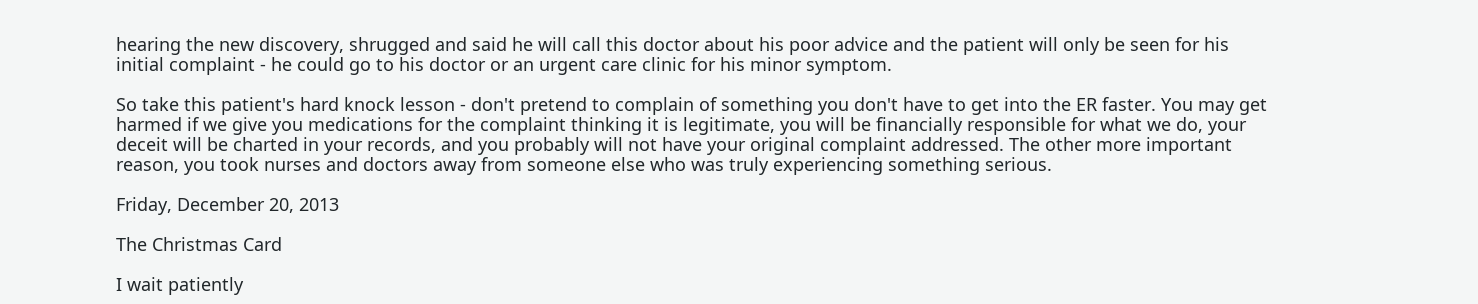hearing the new discovery, shrugged and said he will call this doctor about his poor advice and the patient will only be seen for his initial complaint - he could go to his doctor or an urgent care clinic for his minor symptom.

So take this patient's hard knock lesson - don't pretend to complain of something you don't have to get into the ER faster. You may get harmed if we give you medications for the complaint thinking it is legitimate, you will be financially responsible for what we do, your deceit will be charted in your records, and you probably will not have your original complaint addressed. The other more important reason, you took nurses and doctors away from someone else who was truly experiencing something serious.

Friday, December 20, 2013

The Christmas Card

I wait patiently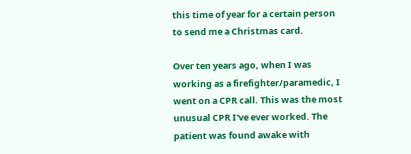this time of year for a certain person to send me a Christmas card.

Over ten years ago, when I was working as a firefighter/paramedic, I went on a CPR call. This was the most unusual CPR I've ever worked. The patient was found awake with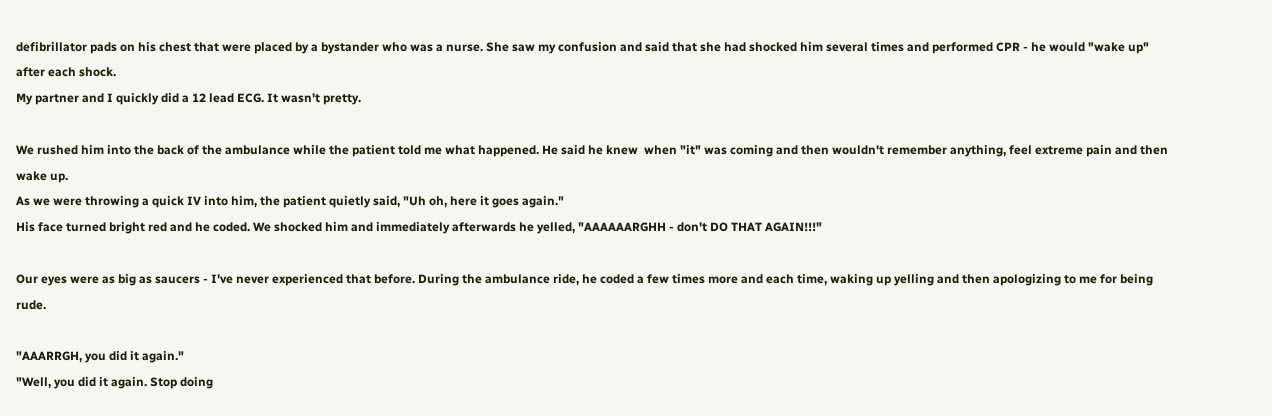defibrillator pads on his chest that were placed by a bystander who was a nurse. She saw my confusion and said that she had shocked him several times and performed CPR - he would "wake up" after each shock.
My partner and I quickly did a 12 lead ECG. It wasn't pretty.

We rushed him into the back of the ambulance while the patient told me what happened. He said he knew  when "it" was coming and then wouldn't remember anything, feel extreme pain and then wake up.
As we were throwing a quick IV into him, the patient quietly said, "Uh oh, here it goes again."
His face turned bright red and he coded. We shocked him and immediately afterwards he yelled, "AAAAAARGHH - don't DO THAT AGAIN!!!"

Our eyes were as big as saucers - I've never experienced that before. During the ambulance ride, he coded a few times more and each time, waking up yelling and then apologizing to me for being rude.

"AAARRGH, you did it again."
"Well, you did it again. Stop doing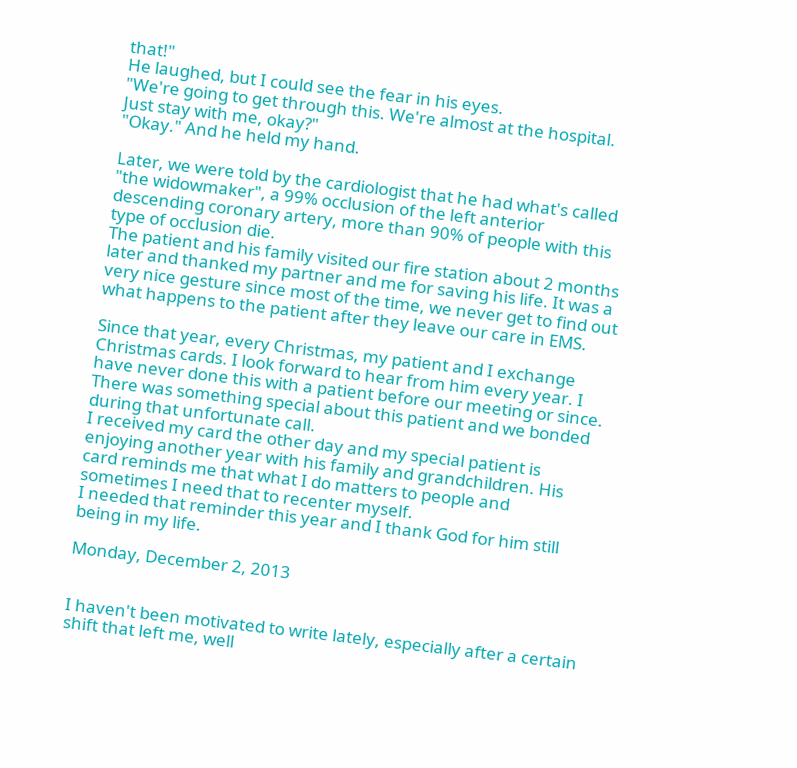that!"
He laughed, but I could see the fear in his eyes.
"We're going to get through this. We're almost at the hospital. Just stay with me, okay?"
"Okay." And he held my hand.

Later, we were told by the cardiologist that he had what's called "the widowmaker", a 99% occlusion of the left anterior descending coronary artery, more than 90% of people with this type of occlusion die.
The patient and his family visited our fire station about 2 months later and thanked my partner and me for saving his life. It was a very nice gesture since most of the time, we never get to find out what happens to the patient after they leave our care in EMS.

Since that year, every Christmas, my patient and I exchange Christmas cards. I look forward to hear from him every year. I have never done this with a patient before our meeting or since. There was something special about this patient and we bonded during that unfortunate call.
I received my card the other day and my special patient is enjoying another year with his family and grandchildren. His card reminds me that what I do matters to people and sometimes I need that to recenter myself.
I needed that reminder this year and I thank God for him still being in my life.

Monday, December 2, 2013


I haven't been motivated to write lately, especially after a certain shift that left me, well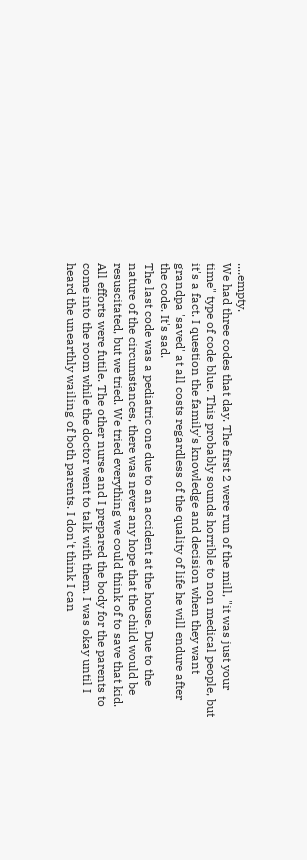....empty.
We had three codes that day. The first 2 were run of the mill, "it was just your time" type of code blue. This probably sounds horrible to non medical people, but it's a fact. I question the family's knowledge and decision when they want grandpa 'saved' at all costs regardless of the quality of life he will endure after the code. It's sad.
The last code was a pediatric one due to an accident at the house. Due to the nature of the circumstances, there was never any hope that the child would be resuscitated, but we tried. We tried everything we could think of to save that kid. All efforts were futile. The other nurse and I prepared the body for the parents to come into the room while the doctor went to talk with them. I was okay until I heard the unearthly wailing of both parents. I don't think I can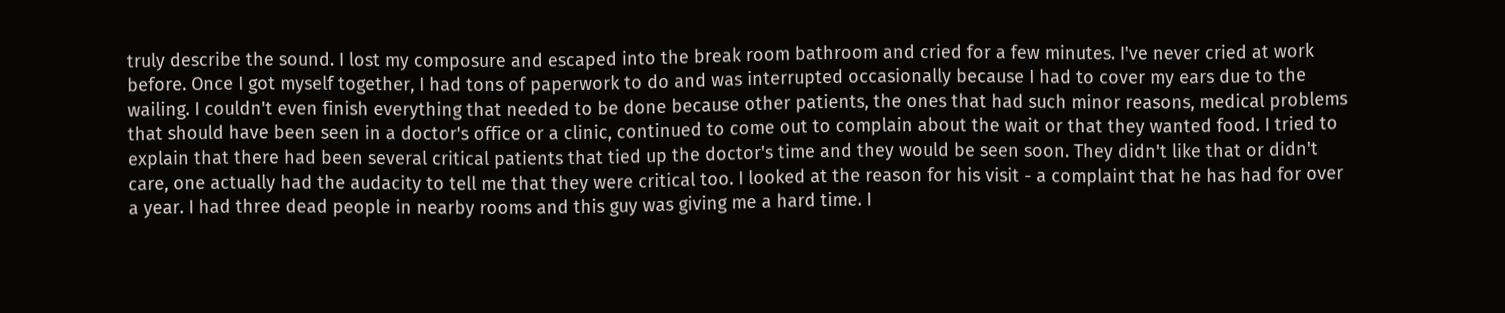truly describe the sound. I lost my composure and escaped into the break room bathroom and cried for a few minutes. I've never cried at work before. Once I got myself together, I had tons of paperwork to do and was interrupted occasionally because I had to cover my ears due to the wailing. I couldn't even finish everything that needed to be done because other patients, the ones that had such minor reasons, medical problems that should have been seen in a doctor's office or a clinic, continued to come out to complain about the wait or that they wanted food. I tried to explain that there had been several critical patients that tied up the doctor's time and they would be seen soon. They didn't like that or didn't care, one actually had the audacity to tell me that they were critical too. I looked at the reason for his visit - a complaint that he has had for over a year. I had three dead people in nearby rooms and this guy was giving me a hard time. I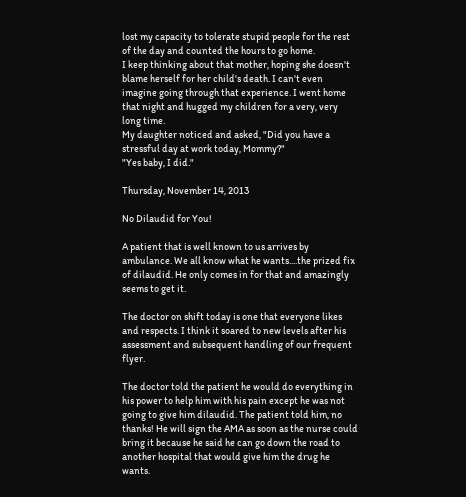lost my capacity to tolerate stupid people for the rest of the day and counted the hours to go home.
I keep thinking about that mother, hoping she doesn't blame herself for her child's death. I can't even imagine going through that experience. I went home that night and hugged my children for a very, very long time.
My daughter noticed and asked, "Did you have a stressful day at work today, Mommy?"
"Yes baby, I did."

Thursday, November 14, 2013

No Dilaudid for You!

A patient that is well known to us arrives by ambulance. We all know what he wants....the prized fix of dilaudid. He only comes in for that and amazingly seems to get it.

The doctor on shift today is one that everyone likes and respects. I think it soared to new levels after his assessment and subsequent handling of our frequent flyer.

The doctor told the patient he would do everything in his power to help him with his pain except he was not going to give him dilaudid. The patient told him, no thanks! He will sign the AMA as soon as the nurse could bring it because he said he can go down the road to another hospital that would give him the drug he wants.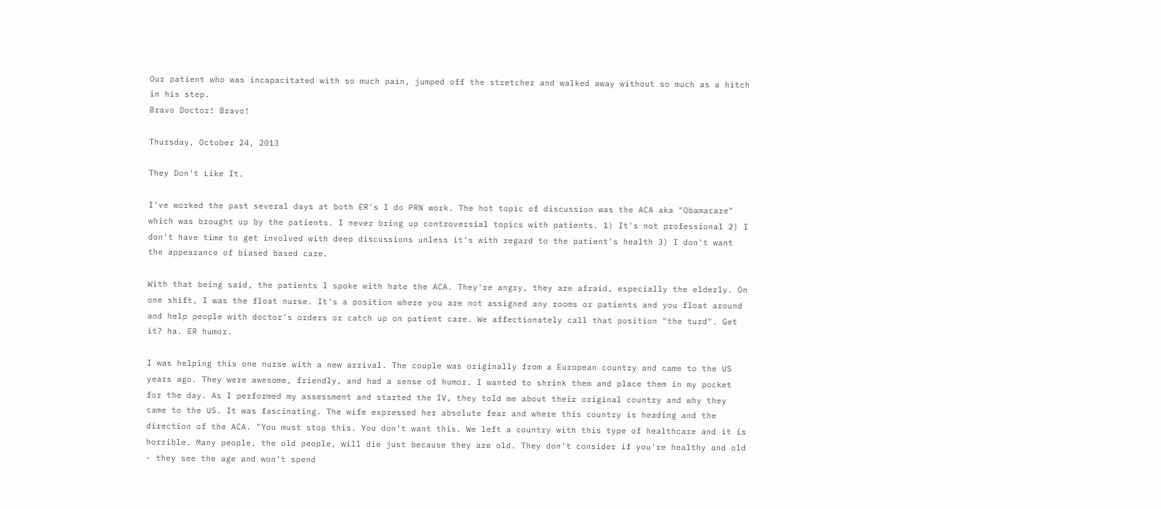Our patient who was incapacitated with so much pain, jumped off the stretcher and walked away without so much as a hitch in his step.
Bravo Doctor! Bravo!

Thursday, October 24, 2013

They Don't Like It.

I've worked the past several days at both ER's I do PRN work. The hot topic of discussion was the ACA aka "Obamacare" which was brought up by the patients. I never bring up controversial topics with patients. 1) It's not professional 2) I don't have time to get involved with deep discussions unless it's with regard to the patient's health 3) I don't want the appearance of biased based care.

With that being said, the patients I spoke with hate the ACA. They're angry, they are afraid, especially the elderly. On one shift, I was the float nurse. It's a position where you are not assigned any rooms or patients and you float around and help people with doctor's orders or catch up on patient care. We affectionately call that position "the turd". Get it? ha. ER humor.

I was helping this one nurse with a new arrival. The couple was originally from a European country and came to the US years ago. They were awesome, friendly, and had a sense of humor. I wanted to shrink them and place them in my pocket for the day. As I performed my assessment and started the IV, they told me about their original country and why they came to the US. It was fascinating. The wife expressed her absolute fear and where this country is heading and the direction of the ACA. "You must stop this. You don't want this. We left a country with this type of healthcare and it is horrible. Many people, the old people, will die just because they are old. They don't consider if you're healthy and old - they see the age and won't spend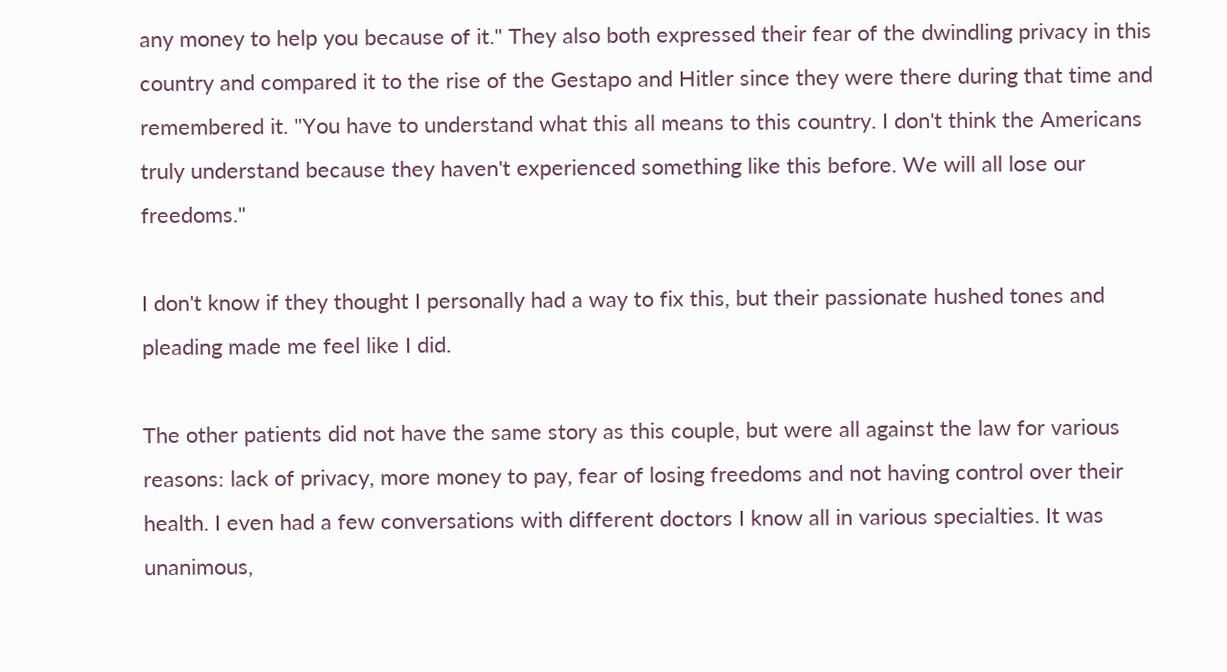any money to help you because of it." They also both expressed their fear of the dwindling privacy in this country and compared it to the rise of the Gestapo and Hitler since they were there during that time and remembered it. "You have to understand what this all means to this country. I don't think the Americans truly understand because they haven't experienced something like this before. We will all lose our freedoms."

I don't know if they thought I personally had a way to fix this, but their passionate hushed tones and pleading made me feel like I did.

The other patients did not have the same story as this couple, but were all against the law for various reasons: lack of privacy, more money to pay, fear of losing freedoms and not having control over their health. I even had a few conversations with different doctors I know all in various specialties. It was unanimous,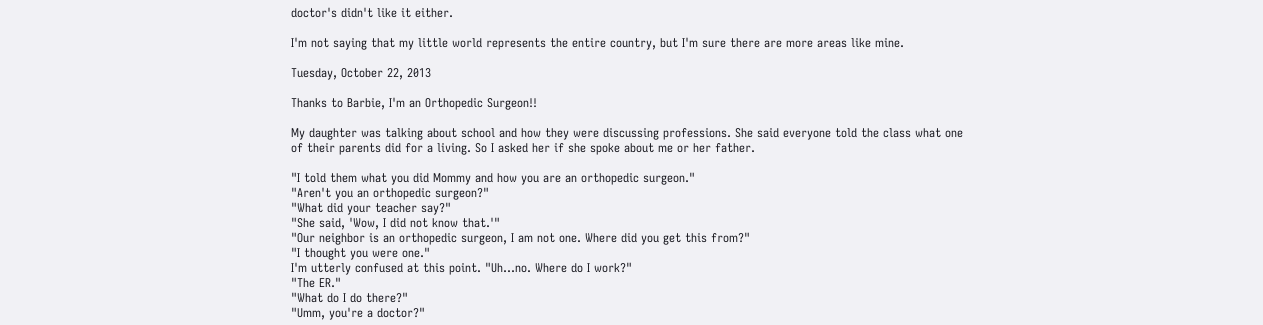doctor's didn't like it either.

I'm not saying that my little world represents the entire country, but I'm sure there are more areas like mine.

Tuesday, October 22, 2013

Thanks to Barbie, I'm an Orthopedic Surgeon!!

My daughter was talking about school and how they were discussing professions. She said everyone told the class what one of their parents did for a living. So I asked her if she spoke about me or her father.

"I told them what you did Mommy and how you are an orthopedic surgeon."
"Aren't you an orthopedic surgeon?"
"What did your teacher say?"
"She said, 'Wow, I did not know that.'"
"Our neighbor is an orthopedic surgeon, I am not one. Where did you get this from?"
"I thought you were one."
I'm utterly confused at this point. "Uh...no. Where do I work?"
"The ER."
"What do I do there?"
"Umm, you're a doctor?"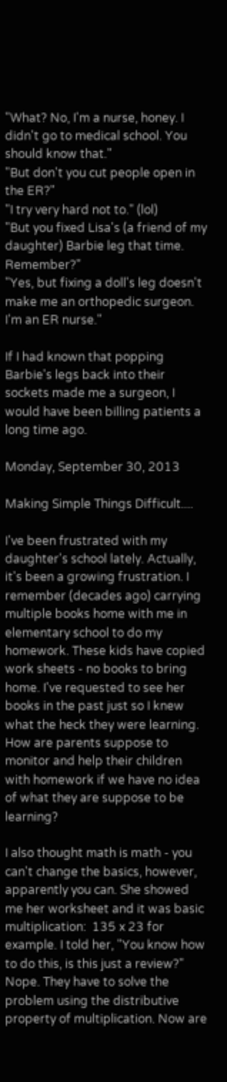"What? No, I'm a nurse, honey. I didn't go to medical school. You should know that."
"But don't you cut people open in the ER?"
"I try very hard not to." (lol)
"But you fixed Lisa's (a friend of my daughter) Barbie leg that time. Remember?"
"Yes, but fixing a doll's leg doesn't make me an orthopedic surgeon. I'm an ER nurse."

If I had known that popping Barbie's legs back into their sockets made me a surgeon, I would have been billing patients a long time ago.

Monday, September 30, 2013

Making Simple Things Difficult....

I've been frustrated with my daughter's school lately. Actually, it's been a growing frustration. I remember (decades ago) carrying multiple books home with me in elementary school to do my homework. These kids have copied work sheets - no books to bring home. I've requested to see her books in the past just so I knew what the heck they were learning. How are parents suppose to monitor and help their children with homework if we have no idea of what they are suppose to be learning?

I also thought math is math - you can't change the basics, however, apparently you can. She showed me her worksheet and it was basic multiplication:  135 x 23 for example. I told her, "You know how to do this, is this just a review?"
Nope. They have to solve the problem using the distributive property of multiplication. Now are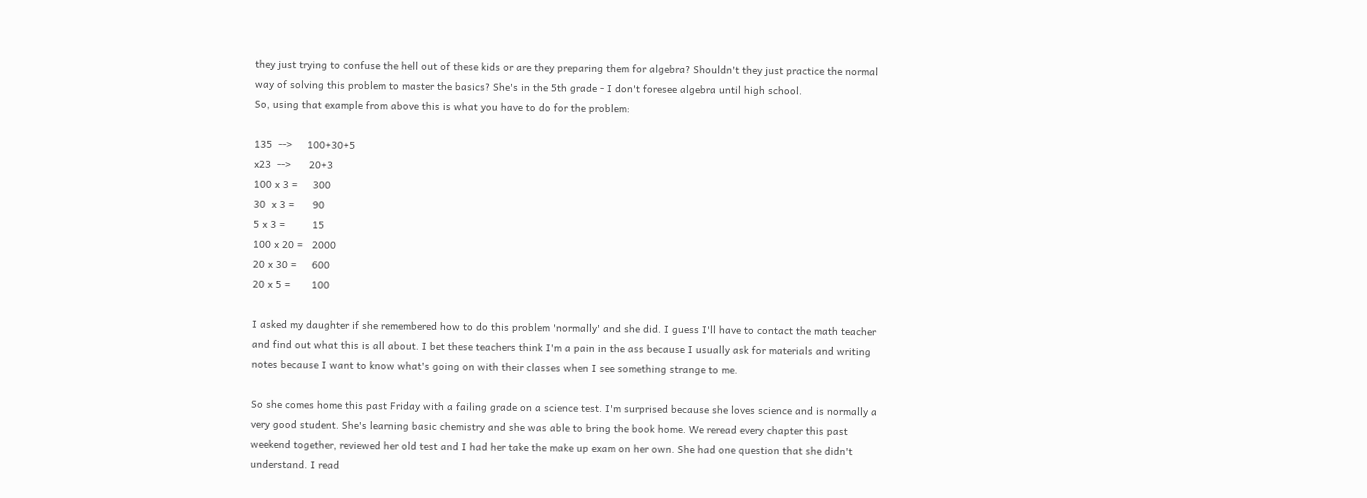they just trying to confuse the hell out of these kids or are they preparing them for algebra? Shouldn't they just practice the normal way of solving this problem to master the basics? She's in the 5th grade - I don't foresee algebra until high school.
So, using that example from above this is what you have to do for the problem:

135  -->     100+30+5
x23  -->      20+3
100 x 3 =     300
30  x 3 =      90
5 x 3 =         15
100 x 20 =   2000
20 x 30 =     600
20 x 5 =       100

I asked my daughter if she remembered how to do this problem 'normally' and she did. I guess I'll have to contact the math teacher and find out what this is all about. I bet these teachers think I'm a pain in the ass because I usually ask for materials and writing notes because I want to know what's going on with their classes when I see something strange to me.

So she comes home this past Friday with a failing grade on a science test. I'm surprised because she loves science and is normally a very good student. She's learning basic chemistry and she was able to bring the book home. We reread every chapter this past weekend together, reviewed her old test and I had her take the make up exam on her own. She had one question that she didn't understand. I read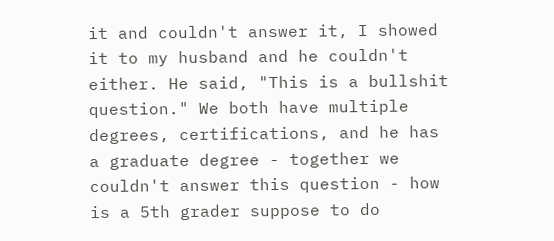it and couldn't answer it, I showed it to my husband and he couldn't either. He said, "This is a bullshit question." We both have multiple degrees, certifications, and he has a graduate degree - together we couldn't answer this question - how is a 5th grader suppose to do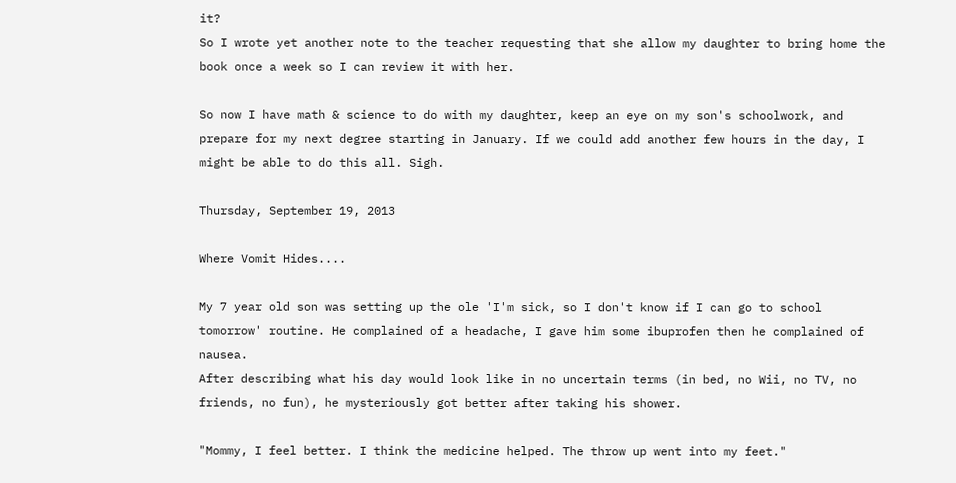it?
So I wrote yet another note to the teacher requesting that she allow my daughter to bring home the book once a week so I can review it with her.

So now I have math & science to do with my daughter, keep an eye on my son's schoolwork, and prepare for my next degree starting in January. If we could add another few hours in the day, I might be able to do this all. Sigh.

Thursday, September 19, 2013

Where Vomit Hides....

My 7 year old son was setting up the ole 'I'm sick, so I don't know if I can go to school tomorrow' routine. He complained of a headache, I gave him some ibuprofen then he complained of nausea.
After describing what his day would look like in no uncertain terms (in bed, no Wii, no TV, no friends, no fun), he mysteriously got better after taking his shower.

"Mommy, I feel better. I think the medicine helped. The throw up went into my feet."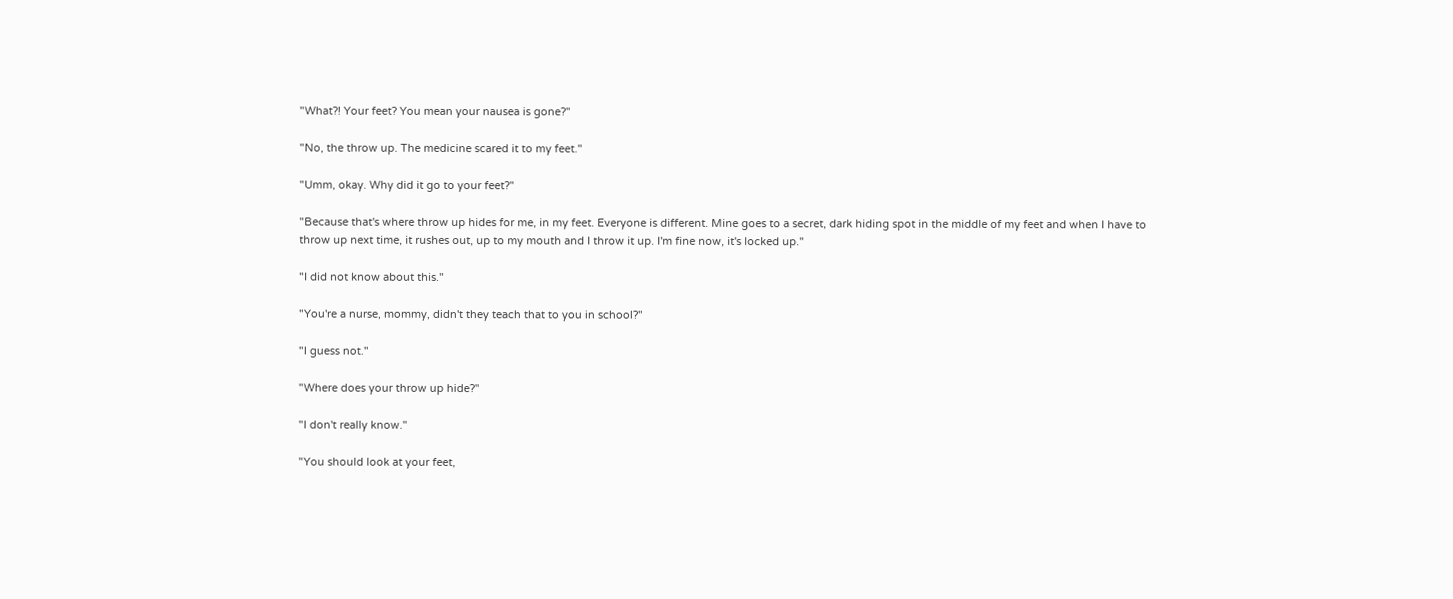"What?! Your feet? You mean your nausea is gone?"

"No, the throw up. The medicine scared it to my feet."

"Umm, okay. Why did it go to your feet?"

"Because that's where throw up hides for me, in my feet. Everyone is different. Mine goes to a secret, dark hiding spot in the middle of my feet and when I have to throw up next time, it rushes out, up to my mouth and I throw it up. I'm fine now, it's locked up."

"I did not know about this."

"You're a nurse, mommy, didn't they teach that to you in school?"

"I guess not."

"Where does your throw up hide?"

"I don't really know."

"You should look at your feet,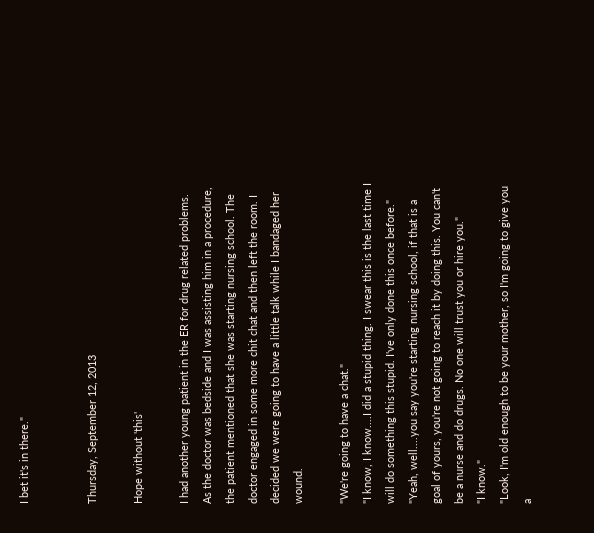I bet it's in there."


Thursday, September 12, 2013

Hope without 'this'

I had another young patient in the ER for drug related problems. As the doctor was bedside and I was assisting him in a procedure, the patient mentioned that she was starting nursing school. The doctor engaged in some more chit chat and then left the room. I decided we were going to have a little talk while I bandaged her wound.

"We're going to have a chat."
"I know, I know....I did a stupid thing. I swear this is the last time I will do something this stupid. I've only done this once before."
"Yeah, well....you say you're starting nursing school, if that is a goal of yours, you're not going to reach it by doing this. You can't be a nurse and do drugs. No one will trust you or hire you."
"I know."
"Look, I'm old enough to be your mother, so I'm going to give you a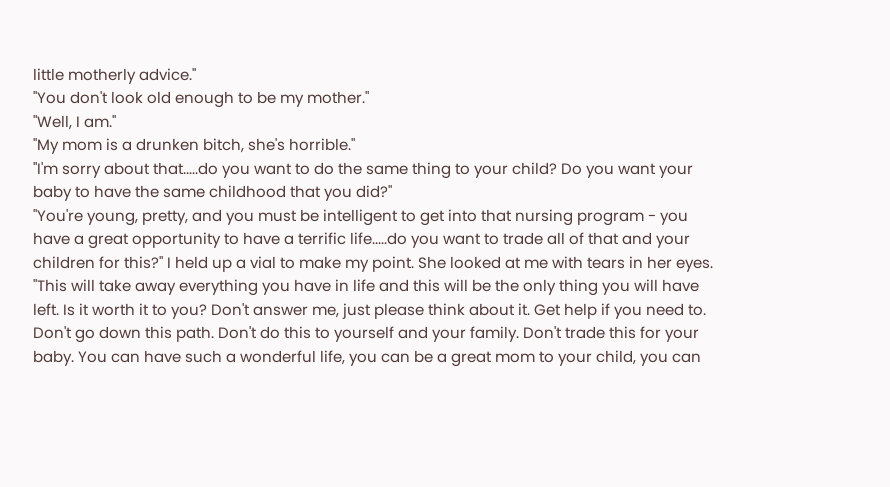little motherly advice."
"You don't look old enough to be my mother."
"Well, I am."
"My mom is a drunken bitch, she's horrible."
"I'm sorry about that.....do you want to do the same thing to your child? Do you want your baby to have the same childhood that you did?"
"You're young, pretty, and you must be intelligent to get into that nursing program - you have a great opportunity to have a terrific life.....do you want to trade all of that and your children for this?" I held up a vial to make my point. She looked at me with tears in her eyes.
"This will take away everything you have in life and this will be the only thing you will have left. Is it worth it to you? Don't answer me, just please think about it. Get help if you need to. Don't go down this path. Don't do this to yourself and your family. Don't trade this for your baby. You can have such a wonderful life, you can be a great mom to your child, you can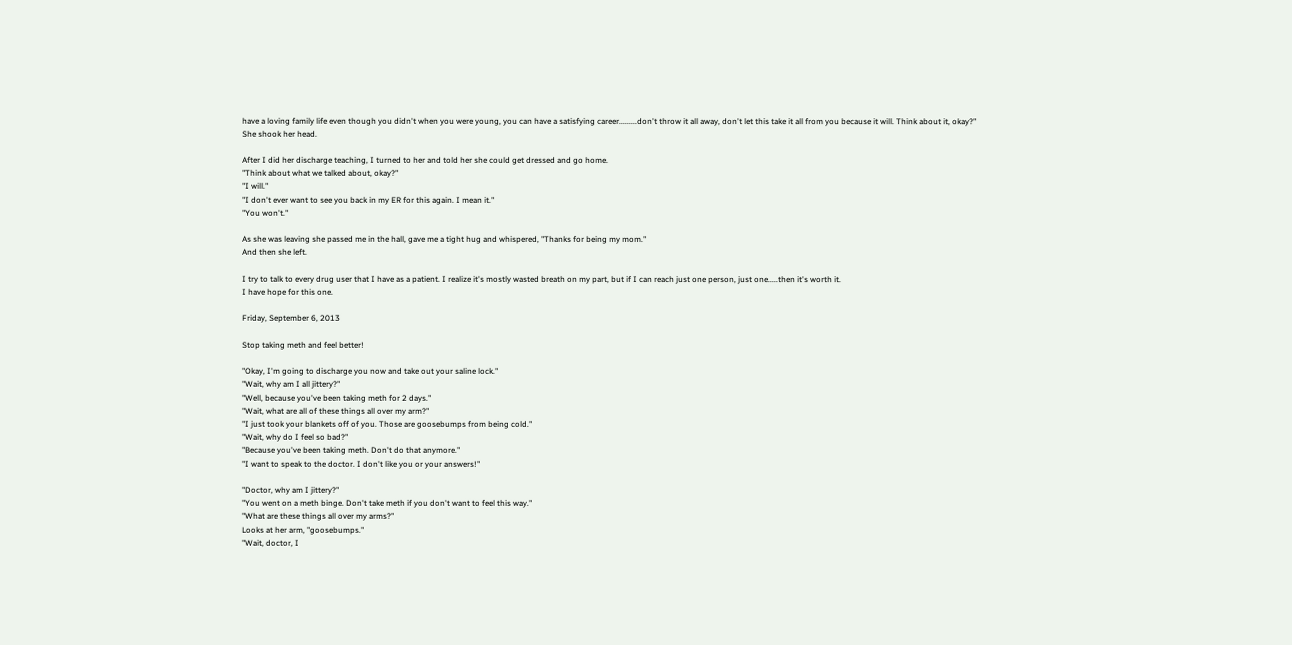have a loving family life even though you didn't when you were young, you can have a satisfying career.........don't throw it all away, don't let this take it all from you because it will. Think about it, okay?"
She shook her head.

After I did her discharge teaching, I turned to her and told her she could get dressed and go home.
"Think about what we talked about, okay?"
"I will."
"I don't ever want to see you back in my ER for this again. I mean it."
"You won't."

As she was leaving she passed me in the hall, gave me a tight hug and whispered, "Thanks for being my mom."
And then she left.

I try to talk to every drug user that I have as a patient. I realize it's mostly wasted breath on my part, but if I can reach just one person, just one.....then it's worth it.
I have hope for this one.

Friday, September 6, 2013

Stop taking meth and feel better!

"Okay, I'm going to discharge you now and take out your saline lock."
"Wait, why am I all jittery?"
"Well, because you've been taking meth for 2 days."
"Wait, what are all of these things all over my arm?"
"I just took your blankets off of you. Those are goosebumps from being cold."
"Wait, why do I feel so bad?"
"Because you've been taking meth. Don't do that anymore."
"I want to speak to the doctor. I don't like you or your answers!"

"Doctor, why am I jittery?"
"You went on a meth binge. Don't take meth if you don't want to feel this way."
"What are these things all over my arms?"
Looks at her arm, "goosebumps."
"Wait, doctor, I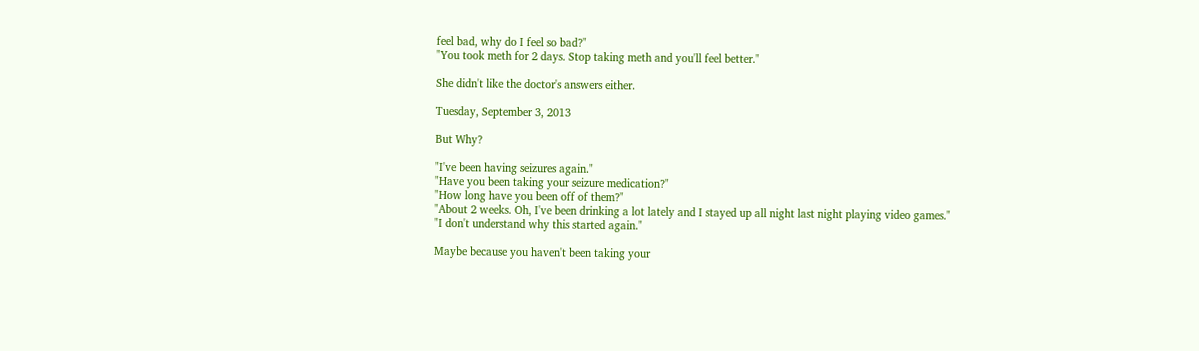feel bad, why do I feel so bad?"
"You took meth for 2 days. Stop taking meth and you'll feel better."

She didn't like the doctor's answers either.

Tuesday, September 3, 2013

But Why?

"I've been having seizures again."
"Have you been taking your seizure medication?"
"How long have you been off of them?"
"About 2 weeks. Oh, I've been drinking a lot lately and I stayed up all night last night playing video games."
"I don't understand why this started again."

Maybe because you haven't been taking your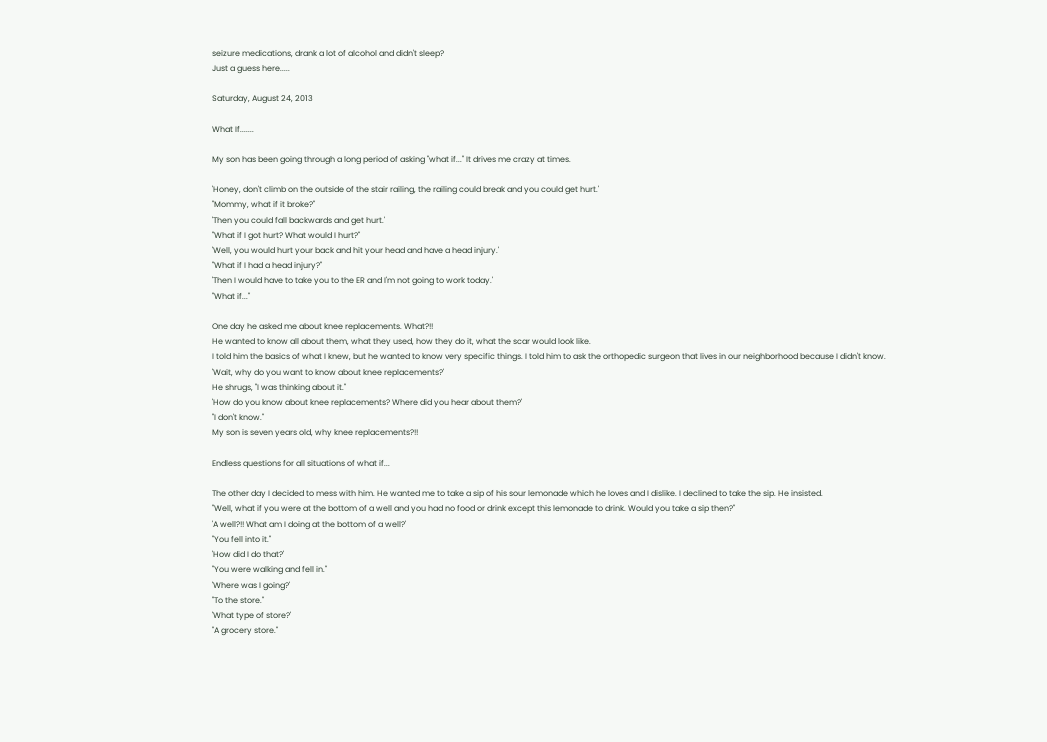seizure medications, drank a lot of alcohol and didn't sleep?
Just a guess here.....

Saturday, August 24, 2013

What If.......

My son has been going through a long period of asking "what if..." It drives me crazy at times.

'Honey, don't climb on the outside of the stair railing, the railing could break and you could get hurt.'
"Mommy, what if it broke?"
'Then you could fall backwards and get hurt.'
"What if I got hurt? What would I hurt?"
'Well, you would hurt your back and hit your head and have a head injury.'
"What if I had a head injury?"
'Then I would have to take you to the ER and I'm not going to work today.'
"What if..."

One day he asked me about knee replacements. What?!!
He wanted to know all about them, what they used, how they do it, what the scar would look like.
I told him the basics of what I knew, but he wanted to know very specific things. I told him to ask the orthopedic surgeon that lives in our neighborhood because I didn't know.
'Wait, why do you want to know about knee replacements?'
He shrugs, "I was thinking about it."
'How do you know about knee replacements? Where did you hear about them?'
"I don't know."
My son is seven years old, why knee replacements?!!

Endless questions for all situations of what if...

The other day I decided to mess with him. He wanted me to take a sip of his sour lemonade which he loves and I dislike. I declined to take the sip. He insisted.
"Well, what if you were at the bottom of a well and you had no food or drink except this lemonade to drink. Would you take a sip then?"
'A well?!! What am I doing at the bottom of a well?'
"You fell into it."
'How did I do that?'
"You were walking and fell in."
'Where was I going?'
"To the store."
'What type of store?'
"A grocery store."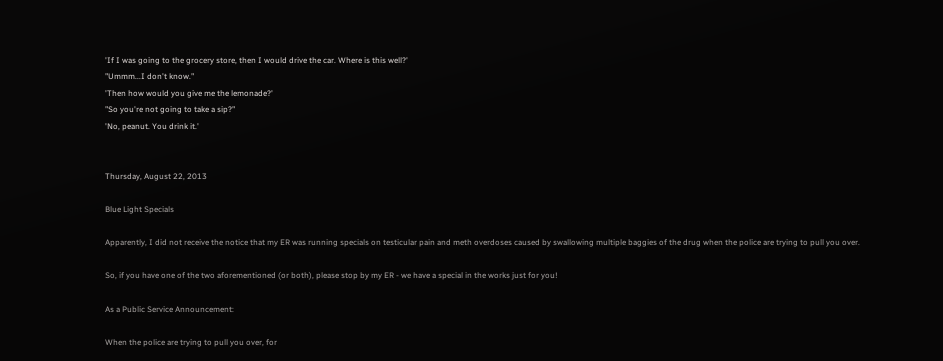'If I was going to the grocery store, then I would drive the car. Where is this well?'
"Ummm...I don't know."
'Then how would you give me the lemonade?'
"So you're not going to take a sip?"
'No, peanut. You drink it.'


Thursday, August 22, 2013

Blue Light Specials

Apparently, I did not receive the notice that my ER was running specials on testicular pain and meth overdoses caused by swallowing multiple baggies of the drug when the police are trying to pull you over.

So, if you have one of the two aforementioned (or both), please stop by my ER - we have a special in the works just for you!

As a Public Service Announcement:

When the police are trying to pull you over, for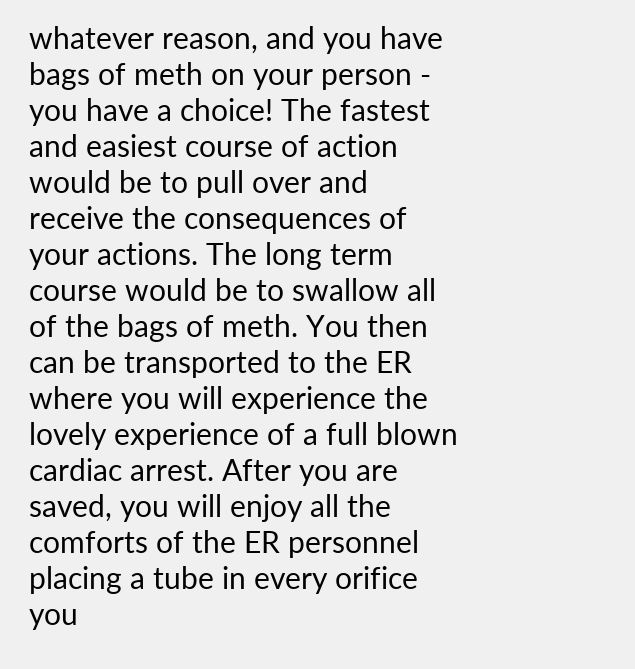whatever reason, and you have bags of meth on your person - you have a choice! The fastest and easiest course of action would be to pull over and receive the consequences of your actions. The long term course would be to swallow all of the bags of meth. You then can be transported to the ER where you will experience the lovely experience of a full blown cardiac arrest. After you are saved, you will enjoy all the comforts of the ER personnel placing a tube in every orifice you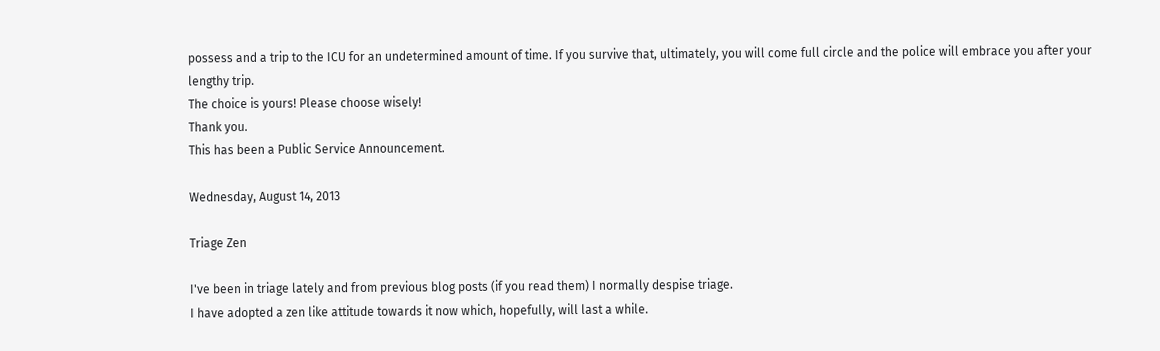possess and a trip to the ICU for an undetermined amount of time. If you survive that, ultimately, you will come full circle and the police will embrace you after your lengthy trip.
The choice is yours! Please choose wisely!
Thank you.
This has been a Public Service Announcement.

Wednesday, August 14, 2013

Triage Zen

I've been in triage lately and from previous blog posts (if you read them) I normally despise triage.
I have adopted a zen like attitude towards it now which, hopefully, will last a while.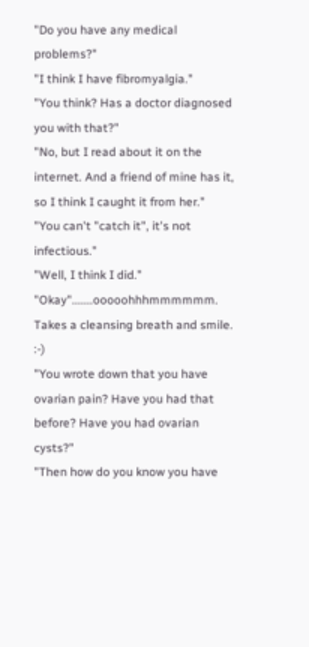"Do you have any medical problems?"
"I think I have fibromyalgia."
"You think? Has a doctor diagnosed you with that?"
"No, but I read about it on the internet. And a friend of mine has it, so I think I caught it from her."
"You can't "catch it", it's not infectious."
"Well, I think I did."
"Okay".......ooooohhhmmmmmm. Takes a cleansing breath and smile. :-)
"You wrote down that you have ovarian pain? Have you had that before? Have you had ovarian cysts?"
"Then how do you know you have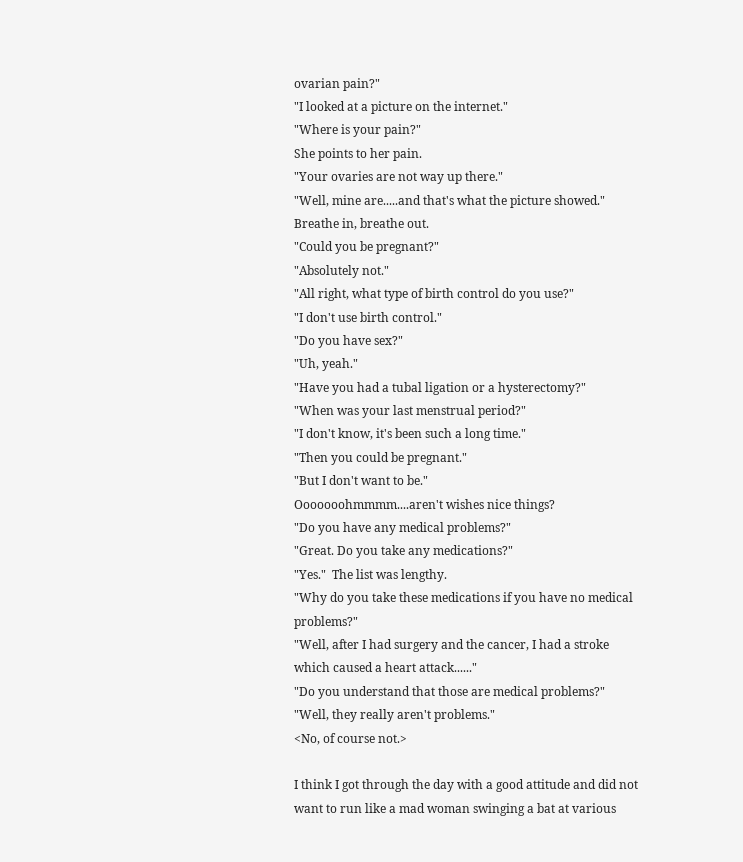ovarian pain?"
"I looked at a picture on the internet."
"Where is your pain?"
She points to her pain.
"Your ovaries are not way up there."
"Well, mine are.....and that's what the picture showed."
Breathe in, breathe out.
"Could you be pregnant?"
"Absolutely not."
"All right, what type of birth control do you use?"
"I don't use birth control."
"Do you have sex?"
"Uh, yeah."
"Have you had a tubal ligation or a hysterectomy?"
"When was your last menstrual period?"
"I don't know, it's been such a long time."
"Then you could be pregnant."
"But I don't want to be."
Ooooooohmmmm....aren't wishes nice things?
"Do you have any medical problems?"
"Great. Do you take any medications?"
"Yes."  The list was lengthy.
"Why do you take these medications if you have no medical problems?"
"Well, after I had surgery and the cancer, I had a stroke which caused a heart attack......"
"Do you understand that those are medical problems?"
"Well, they really aren't problems."
<No, of course not.>

I think I got through the day with a good attitude and did not want to run like a mad woman swinging a bat at various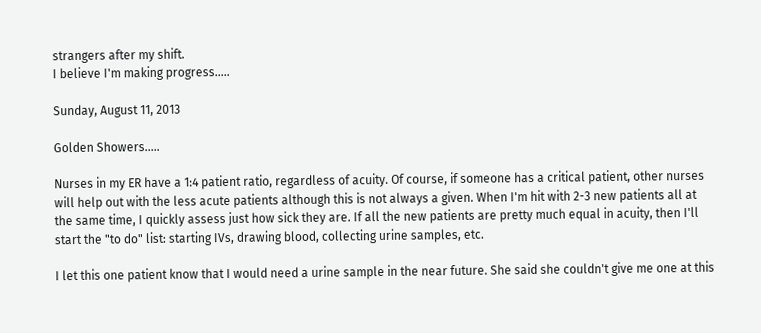strangers after my shift.
I believe I'm making progress.....

Sunday, August 11, 2013

Golden Showers.....

Nurses in my ER have a 1:4 patient ratio, regardless of acuity. Of course, if someone has a critical patient, other nurses will help out with the less acute patients although this is not always a given. When I'm hit with 2-3 new patients all at the same time, I quickly assess just how sick they are. If all the new patients are pretty much equal in acuity, then I'll start the "to do" list: starting IVs, drawing blood, collecting urine samples, etc.

I let this one patient know that I would need a urine sample in the near future. She said she couldn't give me one at this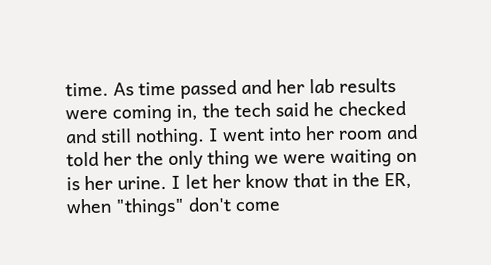time. As time passed and her lab results were coming in, the tech said he checked and still nothing. I went into her room and told her the only thing we were waiting on is her urine. I let her know that in the ER, when "things" don't come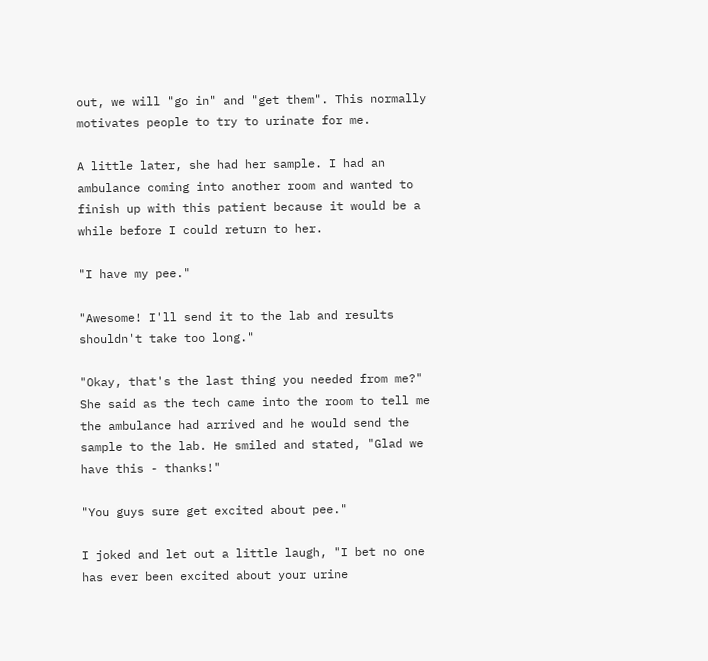out, we will "go in" and "get them". This normally motivates people to try to urinate for me.

A little later, she had her sample. I had an ambulance coming into another room and wanted to finish up with this patient because it would be a while before I could return to her.

"I have my pee."

"Awesome! I'll send it to the lab and results shouldn't take too long."

"Okay, that's the last thing you needed from me?" She said as the tech came into the room to tell me the ambulance had arrived and he would send the sample to the lab. He smiled and stated, "Glad we have this - thanks!"

"You guys sure get excited about pee."

I joked and let out a little laugh, "I bet no one has ever been excited about your urine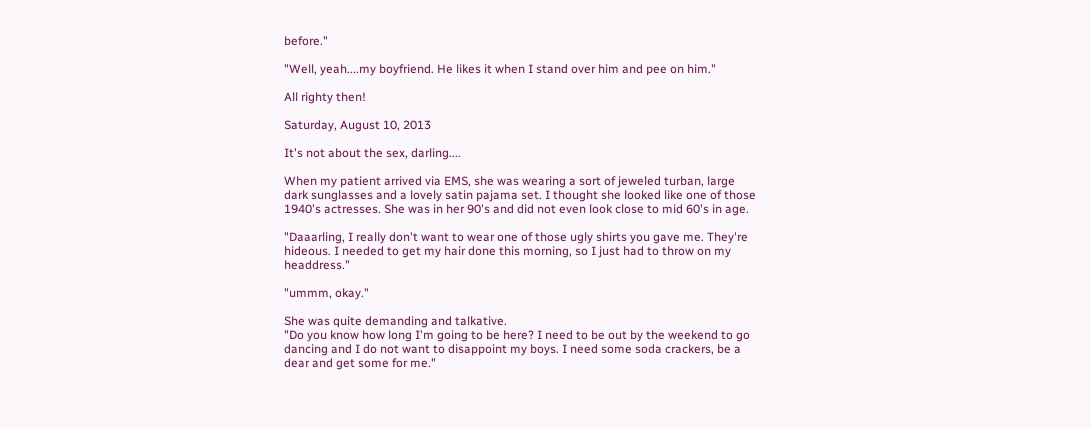before."

"Well, yeah....my boyfriend. He likes it when I stand over him and pee on him."

All righty then!

Saturday, August 10, 2013

It's not about the sex, darling....

When my patient arrived via EMS, she was wearing a sort of jeweled turban, large dark sunglasses and a lovely satin pajama set. I thought she looked like one of those 1940's actresses. She was in her 90's and did not even look close to mid 60's in age.

"Daaarling, I really don't want to wear one of those ugly shirts you gave me. They're hideous. I needed to get my hair done this morning, so I just had to throw on my headdress."

"ummm, okay."

She was quite demanding and talkative.
"Do you know how long I'm going to be here? I need to be out by the weekend to go dancing and I do not want to disappoint my boys. I need some soda crackers, be a dear and get some for me."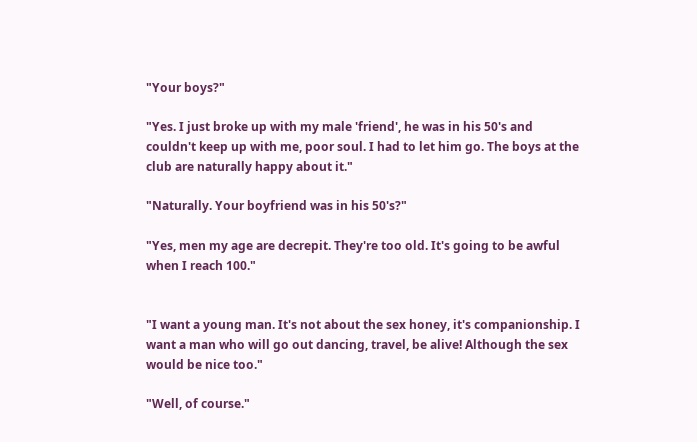"Your boys?"

"Yes. I just broke up with my male 'friend', he was in his 50's and couldn't keep up with me, poor soul. I had to let him go. The boys at the club are naturally happy about it."

"Naturally. Your boyfriend was in his 50's?"

"Yes, men my age are decrepit. They're too old. It's going to be awful when I reach 100."


"I want a young man. It's not about the sex honey, it's companionship. I want a man who will go out dancing, travel, be alive! Although the sex would be nice too."

"Well, of course."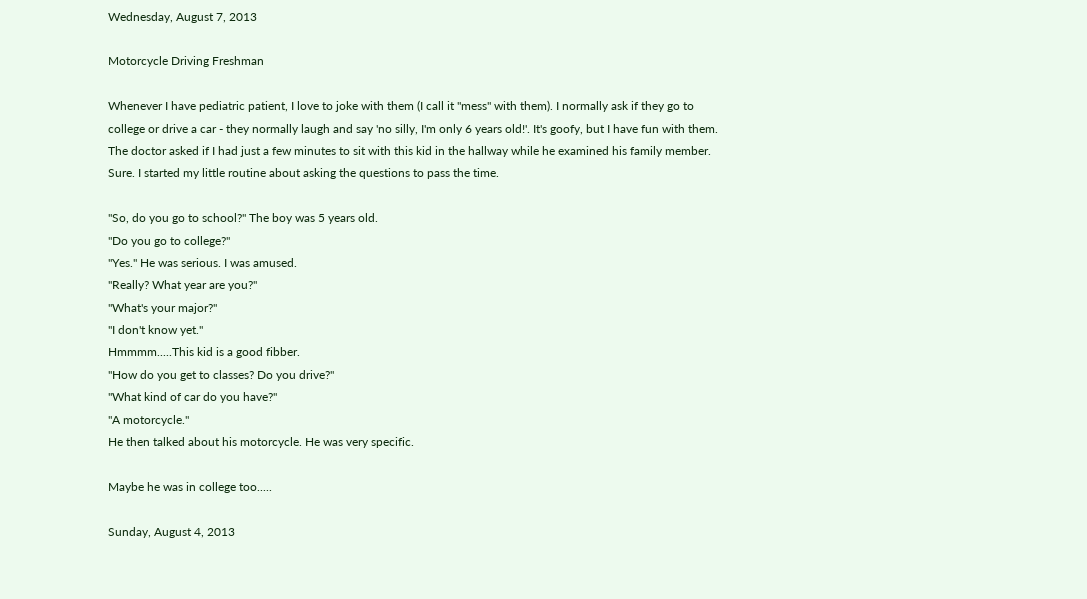Wednesday, August 7, 2013

Motorcycle Driving Freshman

Whenever I have pediatric patient, I love to joke with them (I call it "mess" with them). I normally ask if they go to college or drive a car - they normally laugh and say 'no silly, I'm only 6 years old!'. It's goofy, but I have fun with them.
The doctor asked if I had just a few minutes to sit with this kid in the hallway while he examined his family member. Sure. I started my little routine about asking the questions to pass the time.

"So, do you go to school?" The boy was 5 years old.
"Do you go to college?"
"Yes." He was serious. I was amused.
"Really? What year are you?"
"What's your major?"
"I don't know yet."
Hmmmm.....This kid is a good fibber.
"How do you get to classes? Do you drive?"
"What kind of car do you have?"
"A motorcycle."
He then talked about his motorcycle. He was very specific.

Maybe he was in college too.....

Sunday, August 4, 2013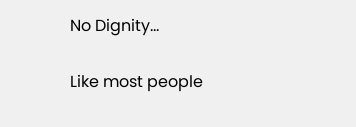No Dignity...

Like most people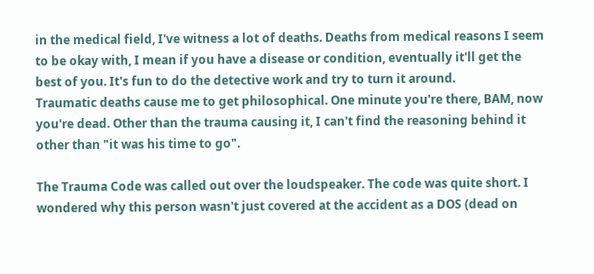in the medical field, I've witness a lot of deaths. Deaths from medical reasons I seem to be okay with, I mean if you have a disease or condition, eventually it'll get the best of you. It's fun to do the detective work and try to turn it around.
Traumatic deaths cause me to get philosophical. One minute you're there, BAM, now you're dead. Other than the trauma causing it, I can't find the reasoning behind it other than "it was his time to go".

The Trauma Code was called out over the loudspeaker. The code was quite short. I wondered why this person wasn't just covered at the accident as a DOS (dead on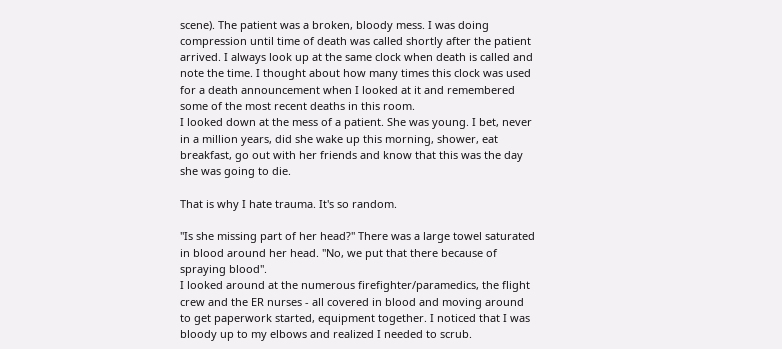scene). The patient was a broken, bloody mess. I was doing compression until time of death was called shortly after the patient arrived. I always look up at the same clock when death is called and note the time. I thought about how many times this clock was used for a death announcement when I looked at it and remembered some of the most recent deaths in this room.
I looked down at the mess of a patient. She was young. I bet, never in a million years, did she wake up this morning, shower, eat breakfast, go out with her friends and know that this was the day she was going to die.

That is why I hate trauma. It's so random.

"Is she missing part of her head?" There was a large towel saturated in blood around her head. "No, we put that there because of spraying blood".
I looked around at the numerous firefighter/paramedics, the flight crew and the ER nurses - all covered in blood and moving around to get paperwork started, equipment together. I noticed that I was bloody up to my elbows and realized I needed to scrub.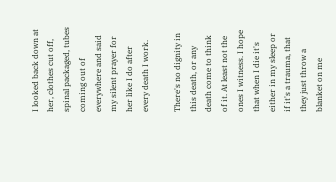I looked back down at her, clothes cut off, spinal packaged, tubes coming out of everywhere and said my silent prayer for her like I do after every death I work.

There's no dignity in this death, or any death come to think of it. At least not the ones I witness. I hope that when I die it's either in my sleep or if it's a trauma, that they just throw a blanket on me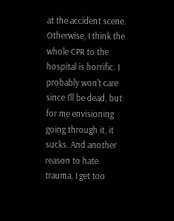at the accident scene. Otherwise, I think the whole CPR to the hospital is horrific. I probably won't care since I'll be dead, but for me envisioning going through it, it sucks. And another reason to hate trauma, I get too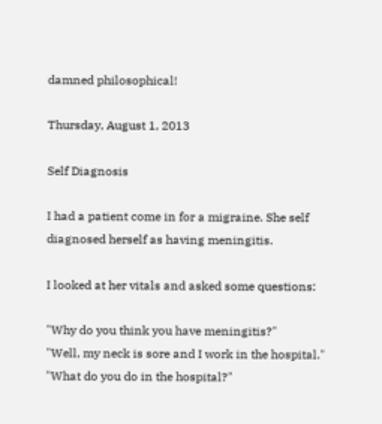damned philosophical!

Thursday, August 1, 2013

Self Diagnosis

I had a patient come in for a migraine. She self diagnosed herself as having meningitis.

I looked at her vitals and asked some questions:

"Why do you think you have meningitis?"
"Well, my neck is sore and I work in the hospital."
"What do you do in the hospital?"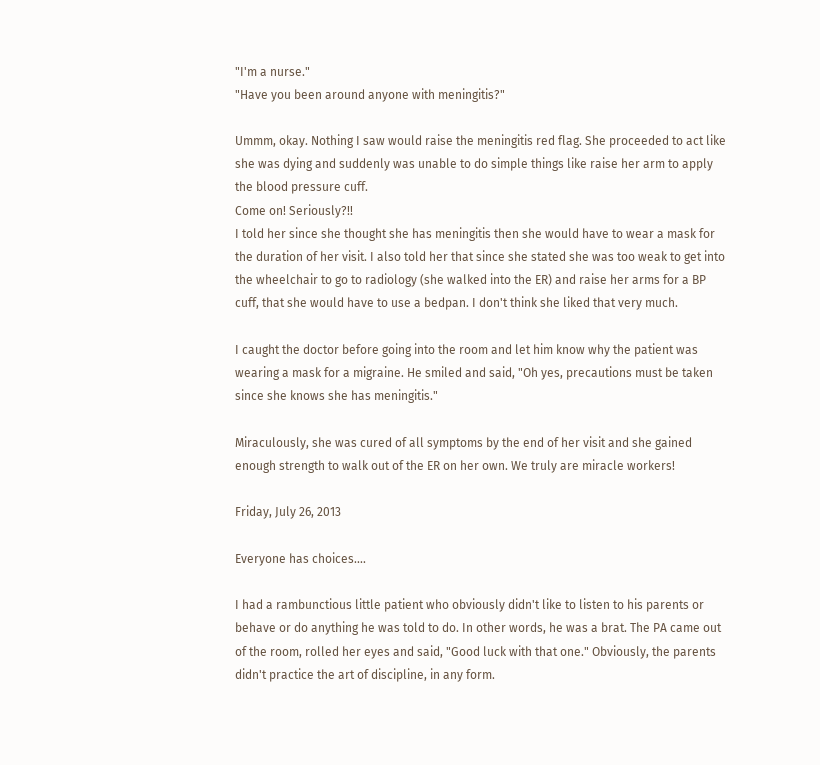"I'm a nurse."
"Have you been around anyone with meningitis?"

Ummm, okay. Nothing I saw would raise the meningitis red flag. She proceeded to act like she was dying and suddenly was unable to do simple things like raise her arm to apply the blood pressure cuff.
Come on! Seriously?!!
I told her since she thought she has meningitis then she would have to wear a mask for the duration of her visit. I also told her that since she stated she was too weak to get into the wheelchair to go to radiology (she walked into the ER) and raise her arms for a BP cuff, that she would have to use a bedpan. I don't think she liked that very much.

I caught the doctor before going into the room and let him know why the patient was wearing a mask for a migraine. He smiled and said, "Oh yes, precautions must be taken since she knows she has meningitis."

Miraculously, she was cured of all symptoms by the end of her visit and she gained enough strength to walk out of the ER on her own. We truly are miracle workers!

Friday, July 26, 2013

Everyone has choices....

I had a rambunctious little patient who obviously didn't like to listen to his parents or behave or do anything he was told to do. In other words, he was a brat. The PA came out of the room, rolled her eyes and said, "Good luck with that one." Obviously, the parents didn't practice the art of discipline, in any form.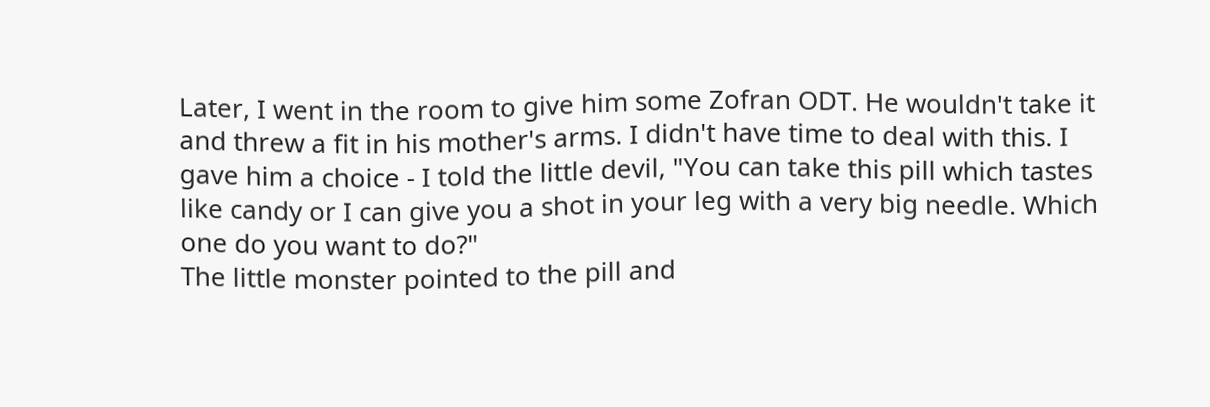Later, I went in the room to give him some Zofran ODT. He wouldn't take it and threw a fit in his mother's arms. I didn't have time to deal with this. I gave him a choice - I told the little devil, "You can take this pill which tastes like candy or I can give you a shot in your leg with a very big needle. Which one do you want to do?"
The little monster pointed to the pill and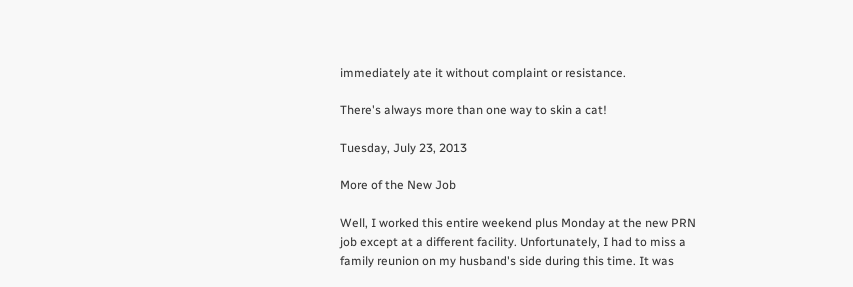immediately ate it without complaint or resistance.

There's always more than one way to skin a cat!

Tuesday, July 23, 2013

More of the New Job

Well, I worked this entire weekend plus Monday at the new PRN job except at a different facility. Unfortunately, I had to miss a family reunion on my husband's side during this time. It was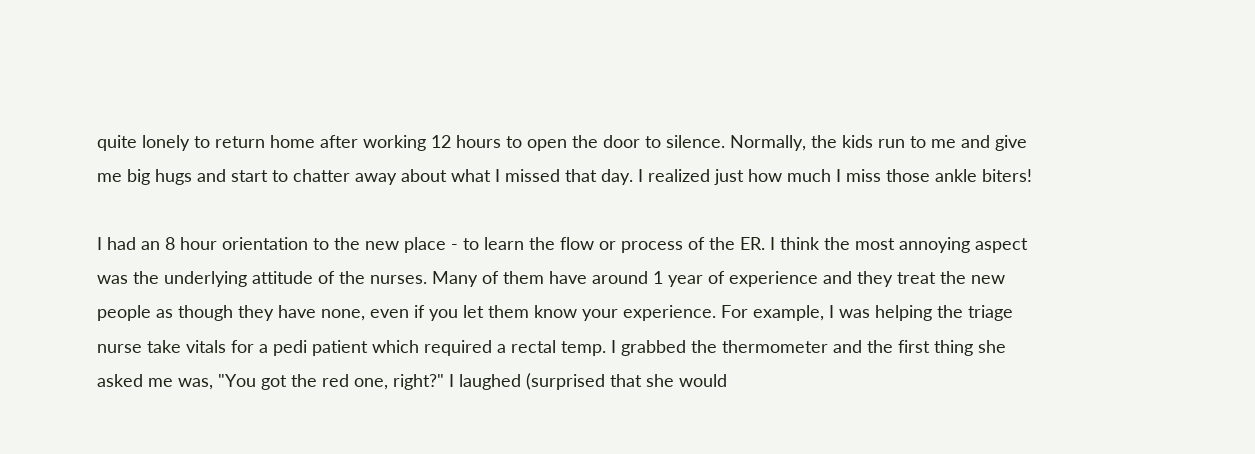quite lonely to return home after working 12 hours to open the door to silence. Normally, the kids run to me and give me big hugs and start to chatter away about what I missed that day. I realized just how much I miss those ankle biters!

I had an 8 hour orientation to the new place - to learn the flow or process of the ER. I think the most annoying aspect was the underlying attitude of the nurses. Many of them have around 1 year of experience and they treat the new people as though they have none, even if you let them know your experience. For example, I was helping the triage nurse take vitals for a pedi patient which required a rectal temp. I grabbed the thermometer and the first thing she asked me was, "You got the red one, right?" I laughed (surprised that she would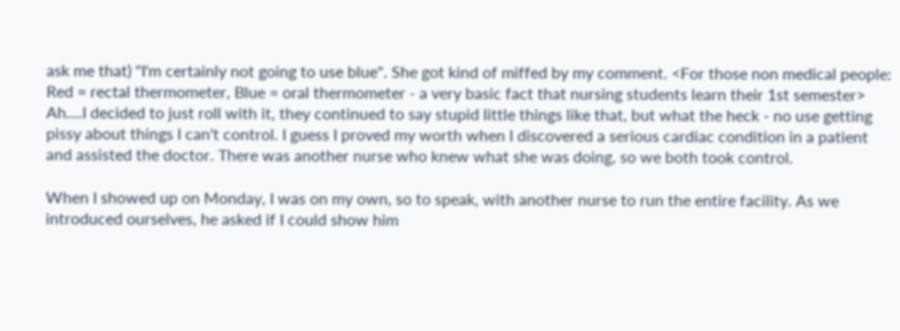ask me that) "I'm certainly not going to use blue". She got kind of miffed by my comment. <For those non medical people: Red = rectal thermometer, Blue = oral thermometer - a very basic fact that nursing students learn their 1st semester> Ah....I decided to just roll with it, they continued to say stupid little things like that, but what the heck - no use getting pissy about things I can't control. I guess I proved my worth when I discovered a serious cardiac condition in a patient and assisted the doctor. There was another nurse who knew what she was doing, so we both took control.

When I showed up on Monday, I was on my own, so to speak, with another nurse to run the entire facility. As we introduced ourselves, he asked if I could show him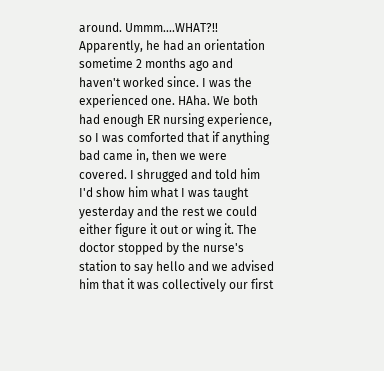around. Ummm....WHAT?!! Apparently, he had an orientation sometime 2 months ago and haven't worked since. I was the experienced one. HAha. We both had enough ER nursing experience, so I was comforted that if anything bad came in, then we were covered. I shrugged and told him I'd show him what I was taught yesterday and the rest we could either figure it out or wing it. The doctor stopped by the nurse's station to say hello and we advised him that it was collectively our first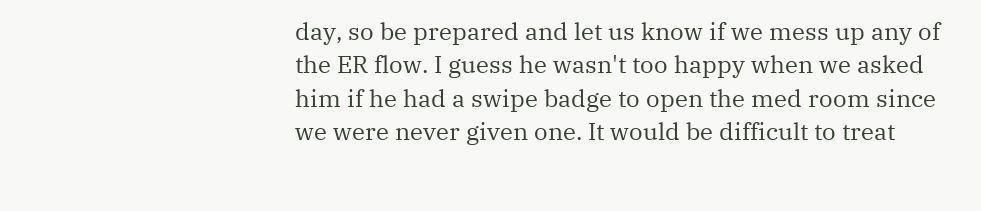day, so be prepared and let us know if we mess up any of the ER flow. I guess he wasn't too happy when we asked him if he had a swipe badge to open the med room since we were never given one. It would be difficult to treat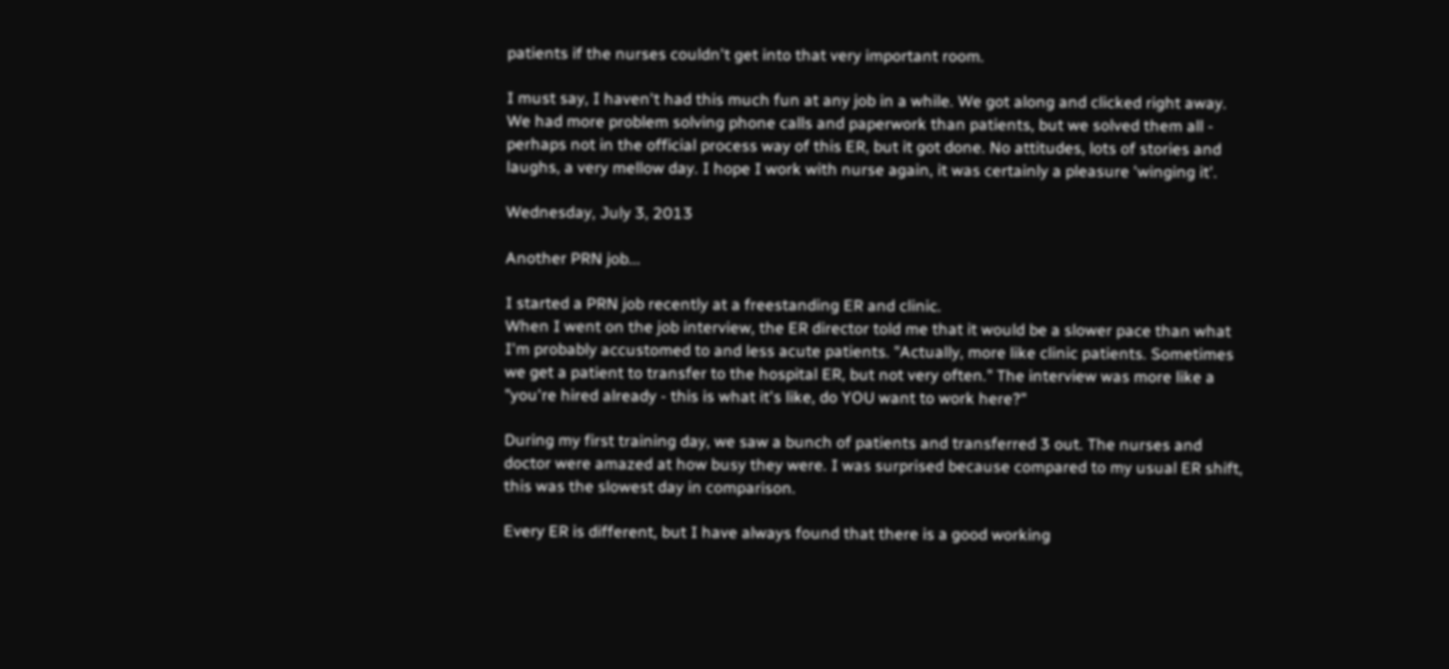patients if the nurses couldn't get into that very important room.

I must say, I haven't had this much fun at any job in a while. We got along and clicked right away. We had more problem solving phone calls and paperwork than patients, but we solved them all - perhaps not in the official process way of this ER, but it got done. No attitudes, lots of stories and laughs, a very mellow day. I hope I work with nurse again, it was certainly a pleasure 'winging it'.

Wednesday, July 3, 2013

Another PRN job...

I started a PRN job recently at a freestanding ER and clinic.
When I went on the job interview, the ER director told me that it would be a slower pace than what I'm probably accustomed to and less acute patients. "Actually, more like clinic patients. Sometimes we get a patient to transfer to the hospital ER, but not very often." The interview was more like a "you're hired already - this is what it's like, do YOU want to work here?"

During my first training day, we saw a bunch of patients and transferred 3 out. The nurses and doctor were amazed at how busy they were. I was surprised because compared to my usual ER shift, this was the slowest day in comparison.

Every ER is different, but I have always found that there is a good working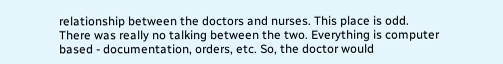relationship between the doctors and nurses. This place is odd. There was really no talking between the two. Everything is computer based - documentation, orders, etc. So, the doctor would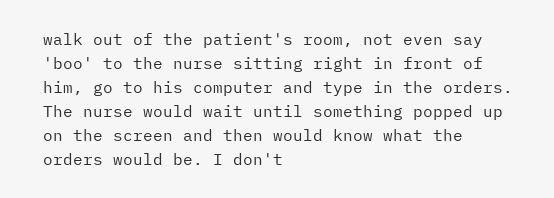walk out of the patient's room, not even say 'boo' to the nurse sitting right in front of him, go to his computer and type in the orders. The nurse would wait until something popped up on the screen and then would know what the orders would be. I don't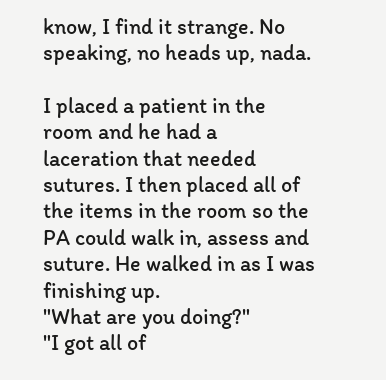know, I find it strange. No speaking, no heads up, nada.

I placed a patient in the room and he had a laceration that needed sutures. I then placed all of the items in the room so the PA could walk in, assess and suture. He walked in as I was finishing up.
"What are you doing?"
"I got all of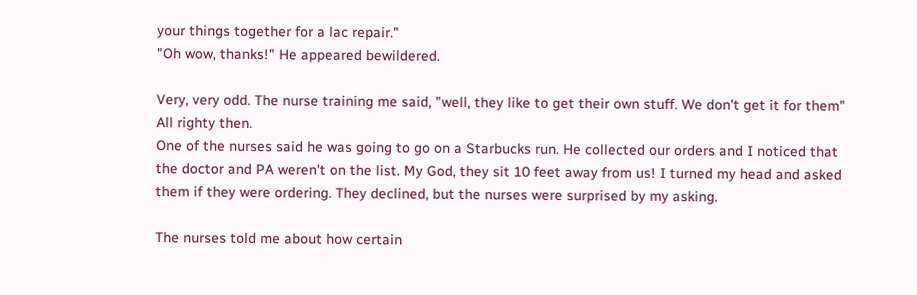your things together for a lac repair."
"Oh wow, thanks!" He appeared bewildered.

Very, very odd. The nurse training me said, "well, they like to get their own stuff. We don't get it for them"
All righty then.
One of the nurses said he was going to go on a Starbucks run. He collected our orders and I noticed that the doctor and PA weren't on the list. My God, they sit 10 feet away from us! I turned my head and asked them if they were ordering. They declined, but the nurses were surprised by my asking.

The nurses told me about how certain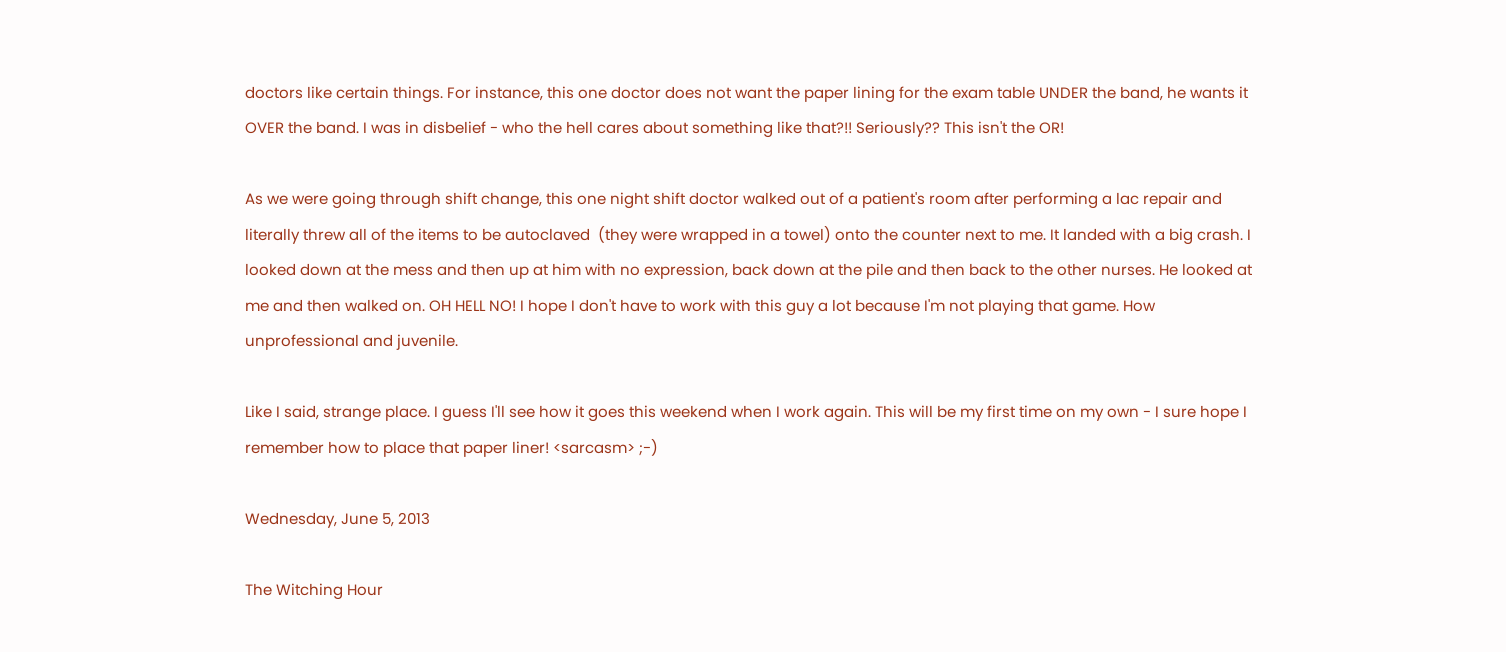doctors like certain things. For instance, this one doctor does not want the paper lining for the exam table UNDER the band, he wants it OVER the band. I was in disbelief - who the hell cares about something like that?!! Seriously?? This isn't the OR!

As we were going through shift change, this one night shift doctor walked out of a patient's room after performing a lac repair and literally threw all of the items to be autoclaved  (they were wrapped in a towel) onto the counter next to me. It landed with a big crash. I looked down at the mess and then up at him with no expression, back down at the pile and then back to the other nurses. He looked at me and then walked on. OH HELL NO! I hope I don't have to work with this guy a lot because I'm not playing that game. How unprofessional and juvenile.

Like I said, strange place. I guess I'll see how it goes this weekend when I work again. This will be my first time on my own - I sure hope I remember how to place that paper liner! <sarcasm> ;-)

Wednesday, June 5, 2013

The Witching Hour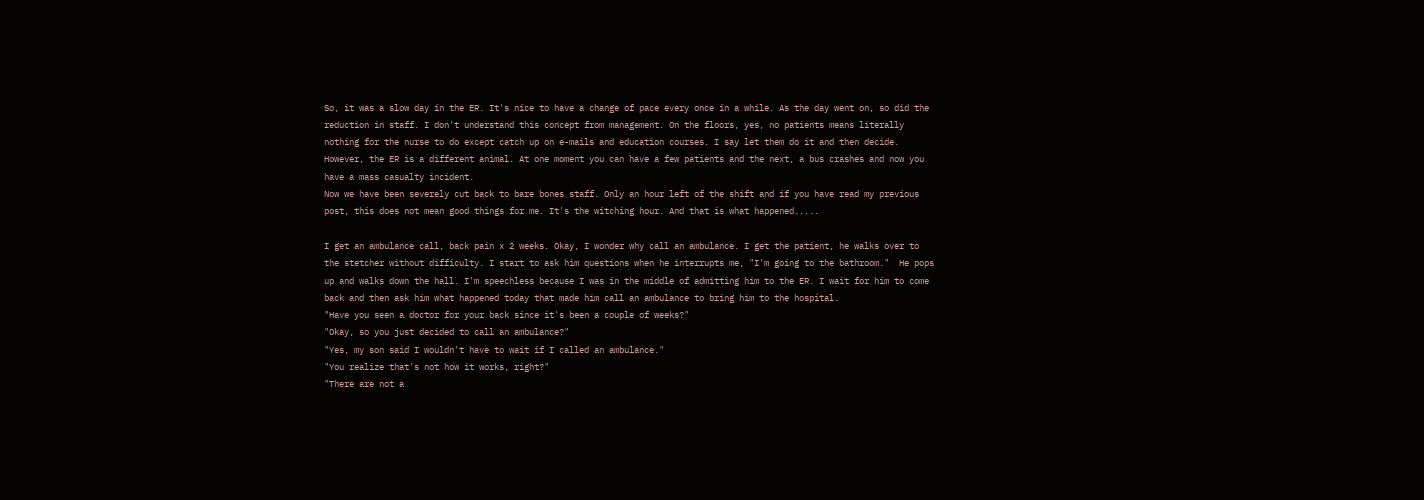So, it was a slow day in the ER. It's nice to have a change of pace every once in a while. As the day went on, so did the reduction in staff. I don't understand this concept from management. On the floors, yes, no patients means literally nothing for the nurse to do except catch up on e-mails and education courses. I say let them do it and then decide. However, the ER is a different animal. At one moment you can have a few patients and the next, a bus crashes and now you have a mass casualty incident.
Now we have been severely cut back to bare bones staff. Only an hour left of the shift and if you have read my previous post, this does not mean good things for me. It's the witching hour. And that is what happened.....

I get an ambulance call, back pain x 2 weeks. Okay, I wonder why call an ambulance. I get the patient, he walks over to the stetcher without difficulty. I start to ask him questions when he interrupts me, "I'm going to the bathroom."  He pops up and walks down the hall. I'm speechless because I was in the middle of admitting him to the ER. I wait for him to come back and then ask him what happened today that made him call an ambulance to bring him to the hospital.
"Have you seen a doctor for your back since it's been a couple of weeks?"
"Okay, so you just decided to call an ambulance?"
"Yes, my son said I wouldn't have to wait if I called an ambulance."
"You realize that's not how it works, right?"
"There are not a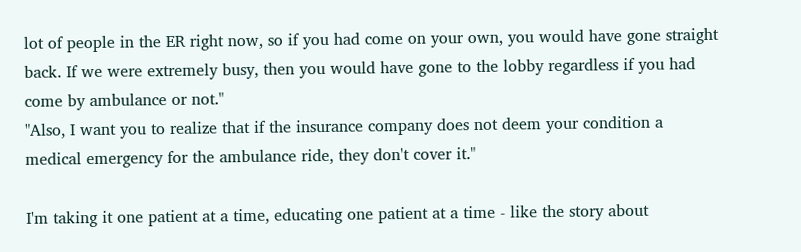lot of people in the ER right now, so if you had come on your own, you would have gone straight back. If we were extremely busy, then you would have gone to the lobby regardless if you had come by ambulance or not."
"Also, I want you to realize that if the insurance company does not deem your condition a medical emergency for the ambulance ride, they don't cover it."

I'm taking it one patient at a time, educating one patient at a time - like the story about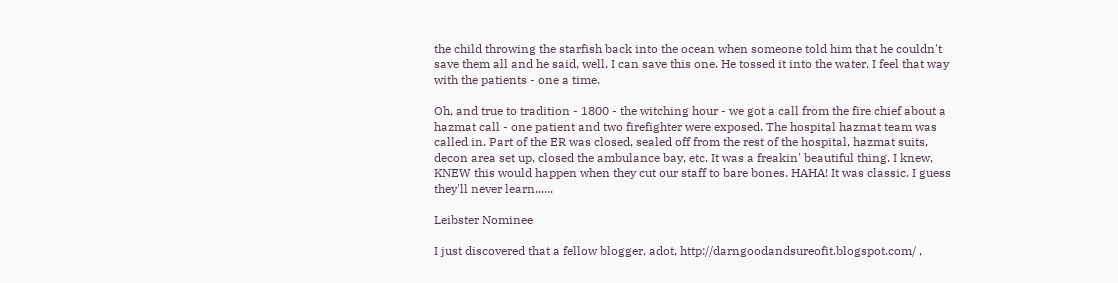the child throwing the starfish back into the ocean when someone told him that he couldn't save them all and he said, well, I can save this one. He tossed it into the water. I feel that way with the patients - one a time.

Oh, and true to tradition - 1800 - the witching hour - we got a call from the fire chief about a hazmat call - one patient and two firefighter were exposed. The hospital hazmat team was called in. Part of the ER was closed, sealed off from the rest of the hospital, hazmat suits, decon area set up, closed the ambulance bay, etc. It was a freakin' beautiful thing. I knew, KNEW this would happen when they cut our staff to bare bones. HAHA! It was classic. I guess they'll never learn......

Leibster Nominee

I just discovered that a fellow blogger, adot, http://darngoodandsureofit.blogspot.com/ ,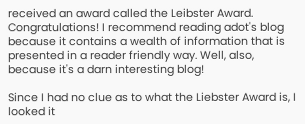received an award called the Leibster Award. Congratulations! I recommend reading adot's blog because it contains a wealth of information that is presented in a reader friendly way. Well, also, because it's a darn interesting blog!

Since I had no clue as to what the Liebster Award is, I looked it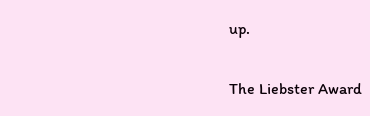up.

The Liebster Award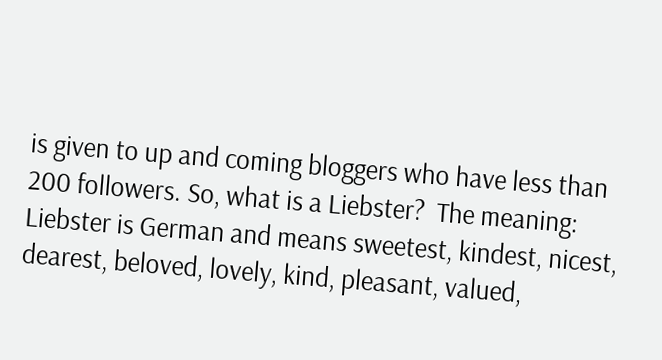is given to up and coming bloggers who have less than 200 followers. So, what is a Liebster?  The meaning: Liebster is German and means sweetest, kindest, nicest, dearest, beloved, lovely, kind, pleasant, valued,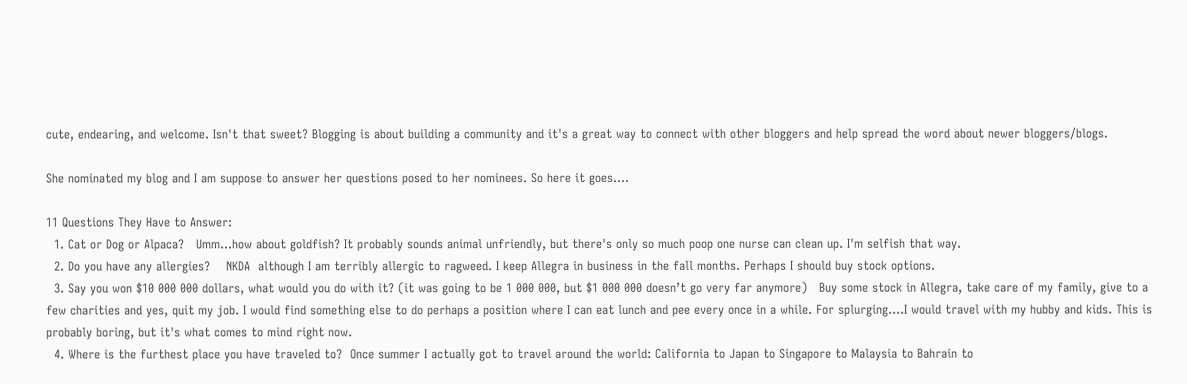cute, endearing, and welcome. Isn't that sweet? Blogging is about building a community and it's a great way to connect with other bloggers and help spread the word about newer bloggers/blogs.

She nominated my blog and I am suppose to answer her questions posed to her nominees. So here it goes....

11 Questions They Have to Answer:
  1. Cat or Dog or Alpaca?   Umm...how about goldfish? It probably sounds animal unfriendly, but there's only so much poop one nurse can clean up. I'm selfish that way.
  2. Do you have any allergies?    NKDA  although I am terribly allergic to ragweed. I keep Allegra in business in the fall months. Perhaps I should buy stock options.
  3. Say you won $10 000 000 dollars, what would you do with it? (it was going to be 1 000 000, but $1 000 000 doesn’t go very far anymore)   Buy some stock in Allegra, take care of my family, give to a few charities and yes, quit my job. I would find something else to do perhaps a position where I can eat lunch and pee every once in a while. For splurging....I would travel with my hubby and kids. This is probably boring, but it's what comes to mind right now.
  4. Where is the furthest place you have traveled to?  Once summer I actually got to travel around the world: California to Japan to Singapore to Malaysia to Bahrain to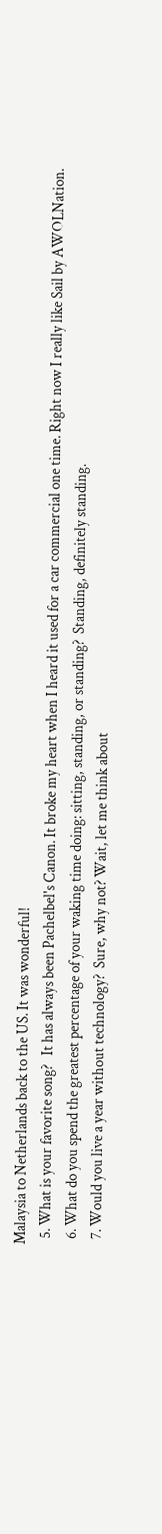Malaysia to Netherlands back to the US. It was wonderful!
  5. What is your favorite song?   It has always been Pachelbel's Canon. It broke my heart when I heard it used for a car commercial one time. Right now I really like Sail by AWOLNation.
  6. What do you spend the greatest percentage of your waking time doing: sitting, standing, or standing?  Standing, definitely standing.
  7. Would you live a year without technology?  Sure, why not? Wait, let me think about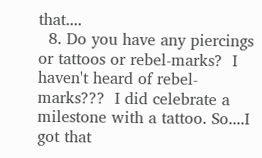that....
  8. Do you have any piercings or tattoos or rebel-marks?  I haven't heard of rebel-marks???  I did celebrate a milestone with a tattoo. So....I got that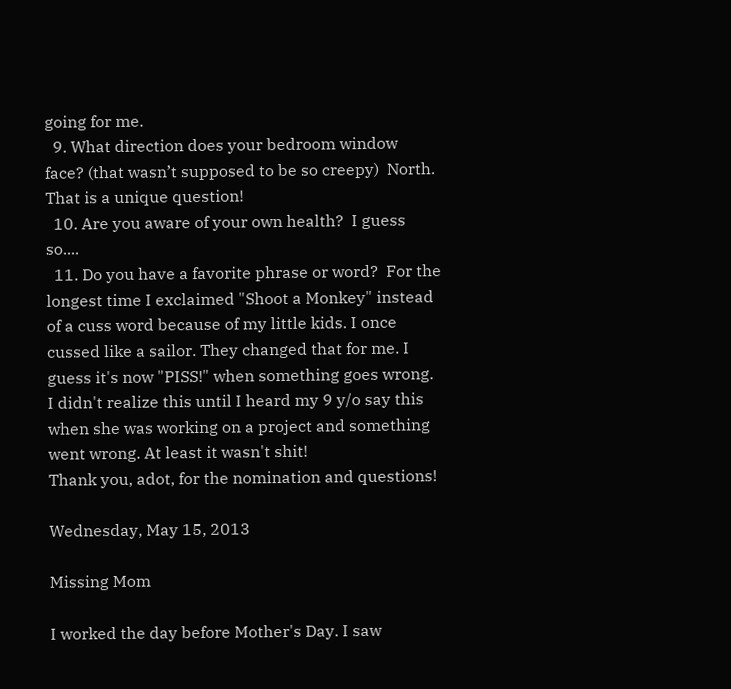going for me.
  9. What direction does your bedroom window face? (that wasn’t supposed to be so creepy)  North. That is a unique question!
  10. Are you aware of your own health?  I guess so....
  11. Do you have a favorite phrase or word?  For the longest time I exclaimed "Shoot a Monkey" instead of a cuss word because of my little kids. I once cussed like a sailor. They changed that for me. I guess it's now "PISS!" when something goes wrong. I didn't realize this until I heard my 9 y/o say this when she was working on a project and something went wrong. At least it wasn't shit!
Thank you, adot, for the nomination and questions!

Wednesday, May 15, 2013

Missing Mom

I worked the day before Mother's Day. I saw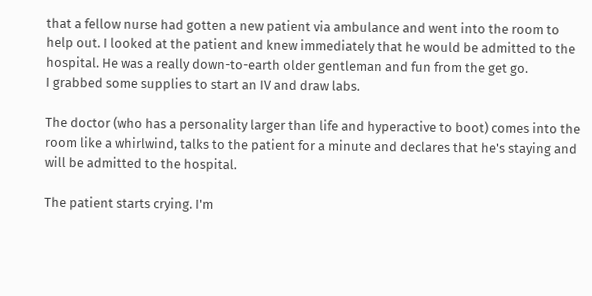that a fellow nurse had gotten a new patient via ambulance and went into the room to help out. I looked at the patient and knew immediately that he would be admitted to the hospital. He was a really down-to-earth older gentleman and fun from the get go.
I grabbed some supplies to start an IV and draw labs.

The doctor (who has a personality larger than life and hyperactive to boot) comes into the room like a whirlwind, talks to the patient for a minute and declares that he's staying and will be admitted to the hospital.

The patient starts crying. I'm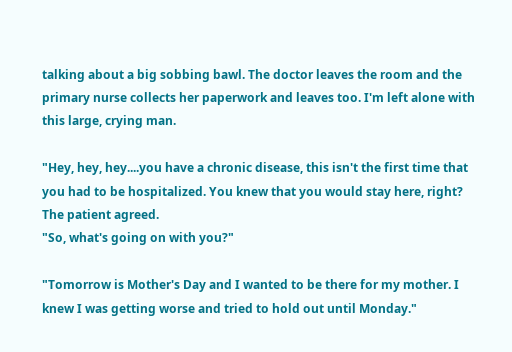talking about a big sobbing bawl. The doctor leaves the room and the primary nurse collects her paperwork and leaves too. I'm left alone with this large, crying man.

"Hey, hey, hey....you have a chronic disease, this isn't the first time that you had to be hospitalized. You knew that you would stay here, right?
The patient agreed.
"So, what's going on with you?"

"Tomorrow is Mother's Day and I wanted to be there for my mother. I knew I was getting worse and tried to hold out until Monday."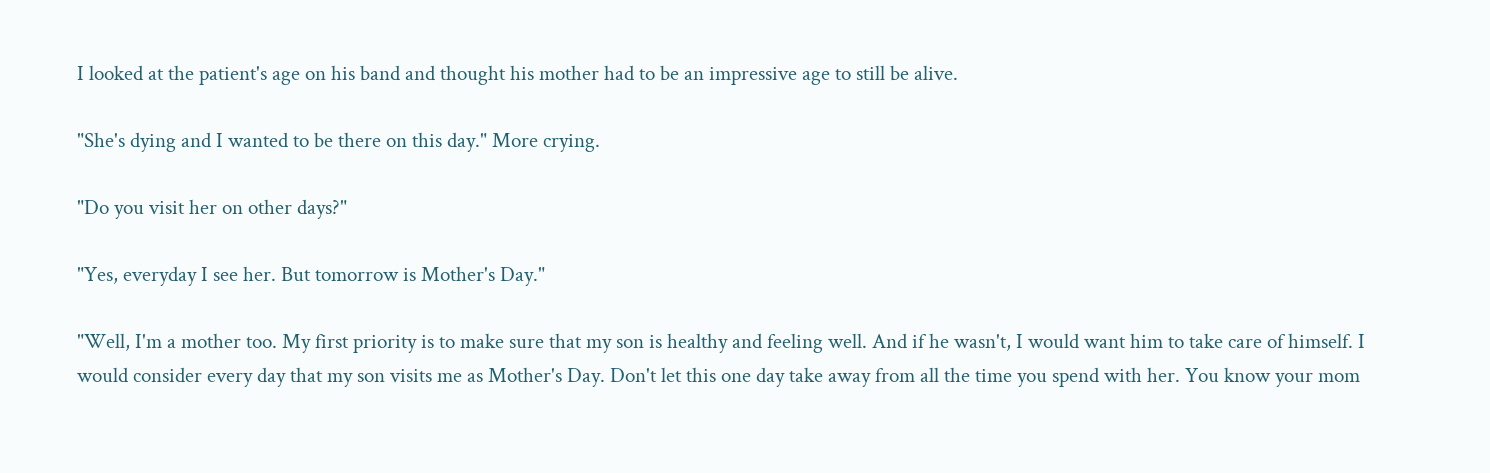I looked at the patient's age on his band and thought his mother had to be an impressive age to still be alive.

"She's dying and I wanted to be there on this day." More crying.

"Do you visit her on other days?"

"Yes, everyday I see her. But tomorrow is Mother's Day."

"Well, I'm a mother too. My first priority is to make sure that my son is healthy and feeling well. And if he wasn't, I would want him to take care of himself. I would consider every day that my son visits me as Mother's Day. Don't let this one day take away from all the time you spend with her. You know your mom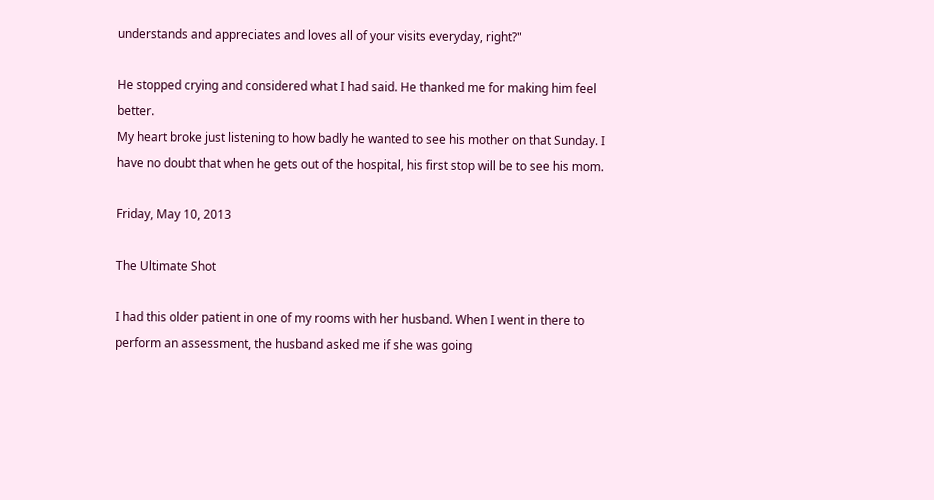understands and appreciates and loves all of your visits everyday, right?"

He stopped crying and considered what I had said. He thanked me for making him feel better.
My heart broke just listening to how badly he wanted to see his mother on that Sunday. I have no doubt that when he gets out of the hospital, his first stop will be to see his mom.

Friday, May 10, 2013

The Ultimate Shot

I had this older patient in one of my rooms with her husband. When I went in there to perform an assessment, the husband asked me if she was going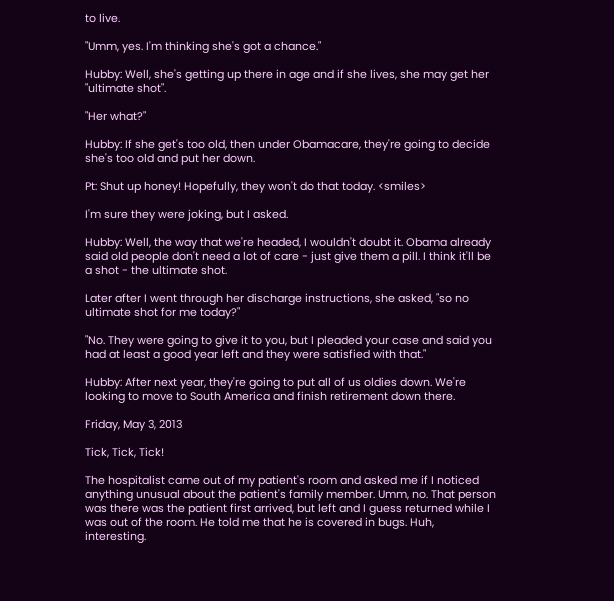to live.

"Umm, yes. I'm thinking she's got a chance."

Hubby: Well, she's getting up there in age and if she lives, she may get her "ultimate shot".

"Her what?"

Hubby: If she get's too old, then under Obamacare, they're going to decide she's too old and put her down.

Pt: Shut up honey! Hopefully, they won't do that today. <smiles>

I'm sure they were joking, but I asked.

Hubby: Well, the way that we're headed, I wouldn't doubt it. Obama already said old people don't need a lot of care - just give them a pill. I think it'll be a shot - the ultimate shot.

Later after I went through her discharge instructions, she asked, "so no ultimate shot for me today?"

"No. They were going to give it to you, but I pleaded your case and said you had at least a good year left and they were satisfied with that."

Hubby: After next year, they're going to put all of us oldies down. We're looking to move to South America and finish retirement down there.

Friday, May 3, 2013

Tick, Tick, Tick!

The hospitalist came out of my patient's room and asked me if I noticed anything unusual about the patient's family member. Umm, no. That person was there was the patient first arrived, but left and I guess returned while I was out of the room. He told me that he is covered in bugs. Huh, interesting.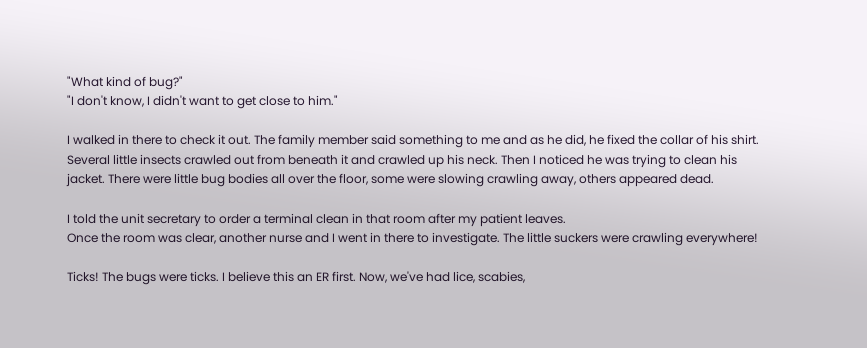"What kind of bug?"
"I don't know, I didn't want to get close to him."

I walked in there to check it out. The family member said something to me and as he did, he fixed the collar of his shirt. Several little insects crawled out from beneath it and crawled up his neck. Then I noticed he was trying to clean his jacket. There were little bug bodies all over the floor, some were slowing crawling away, others appeared dead.

I told the unit secretary to order a terminal clean in that room after my patient leaves.
Once the room was clear, another nurse and I went in there to investigate. The little suckers were crawling everywhere!

Ticks! The bugs were ticks. I believe this an ER first. Now, we've had lice, scabies,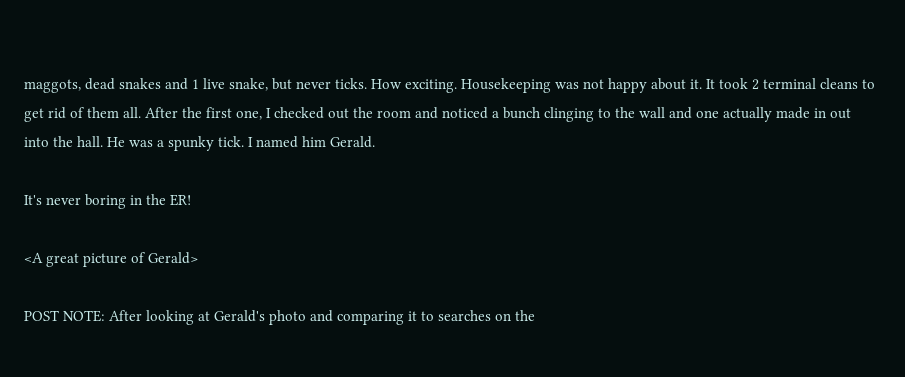maggots, dead snakes and 1 live snake, but never ticks. How exciting. Housekeeping was not happy about it. It took 2 terminal cleans to get rid of them all. After the first one, I checked out the room and noticed a bunch clinging to the wall and one actually made in out into the hall. He was a spunky tick. I named him Gerald.

It's never boring in the ER!

<A great picture of Gerald>

POST NOTE: After looking at Gerald's photo and comparing it to searches on the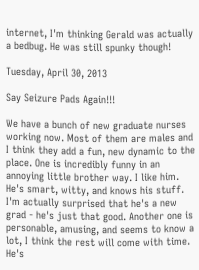internet, I'm thinking Gerald was actually a bedbug. He was still spunky though!

Tuesday, April 30, 2013

Say Seizure Pads Again!!!

We have a bunch of new graduate nurses working now. Most of them are males and I think they add a fun, new dynamic to the place. One is incredibly funny in an annoying little brother way. I like him. He's smart, witty, and knows his stuff. I'm actually surprised that he's a new grad - he's just that good. Another one is personable, amusing, and seems to know a lot, I think the rest will come with time. He's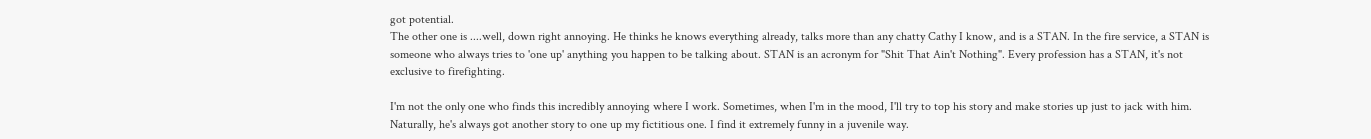got potential.
The other one is ....well, down right annoying. He thinks he knows everything already, talks more than any chatty Cathy I know, and is a STAN. In the fire service, a STAN is someone who always tries to 'one up' anything you happen to be talking about. STAN is an acronym for "Shit That Ain't Nothing". Every profession has a STAN, it's not exclusive to firefighting.

I'm not the only one who finds this incredibly annoying where I work. Sometimes, when I'm in the mood, I'll try to top his story and make stories up just to jack with him. Naturally, he's always got another story to one up my fictitious one. I find it extremely funny in a juvenile way.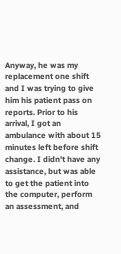Anyway, he was my replacement one shift and I was trying to give him his patient pass on reports. Prior to his arrival, I got an ambulance with about 15 minutes left before shift change. I didn't have any assistance, but was able to get the patient into the computer, perform an assessment, and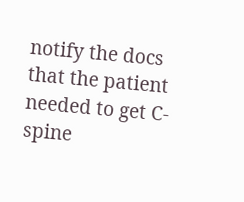notify the docs that the patient needed to get C-spine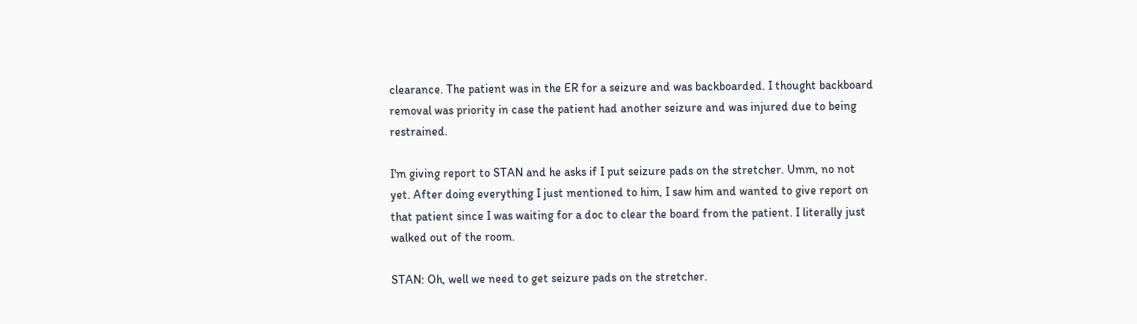clearance. The patient was in the ER for a seizure and was backboarded. I thought backboard removal was priority in case the patient had another seizure and was injured due to being restrained.

I'm giving report to STAN and he asks if I put seizure pads on the stretcher. Umm, no not yet. After doing everything I just mentioned to him, I saw him and wanted to give report on that patient since I was waiting for a doc to clear the board from the patient. I literally just walked out of the room.

STAN: Oh, well we need to get seizure pads on the stretcher.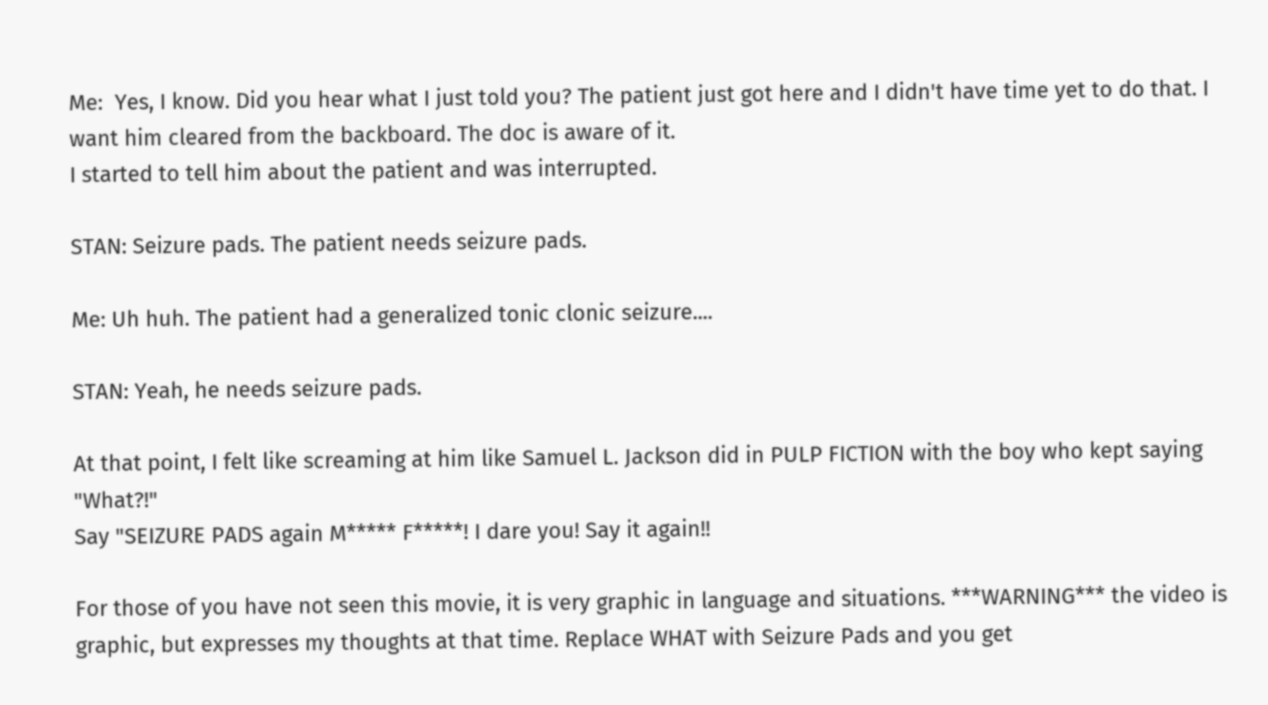Me:  Yes, I know. Did you hear what I just told you? The patient just got here and I didn't have time yet to do that. I want him cleared from the backboard. The doc is aware of it.
I started to tell him about the patient and was interrupted.

STAN: Seizure pads. The patient needs seizure pads.

Me: Uh huh. The patient had a generalized tonic clonic seizure....

STAN: Yeah, he needs seizure pads.

At that point, I felt like screaming at him like Samuel L. Jackson did in PULP FICTION with the boy who kept saying "What?!"
Say "SEIZURE PADS again M***** F*****! I dare you! Say it again!!

For those of you have not seen this movie, it is very graphic in language and situations. ***WARNING*** the video is graphic, but expresses my thoughts at that time. Replace WHAT with Seizure Pads and you get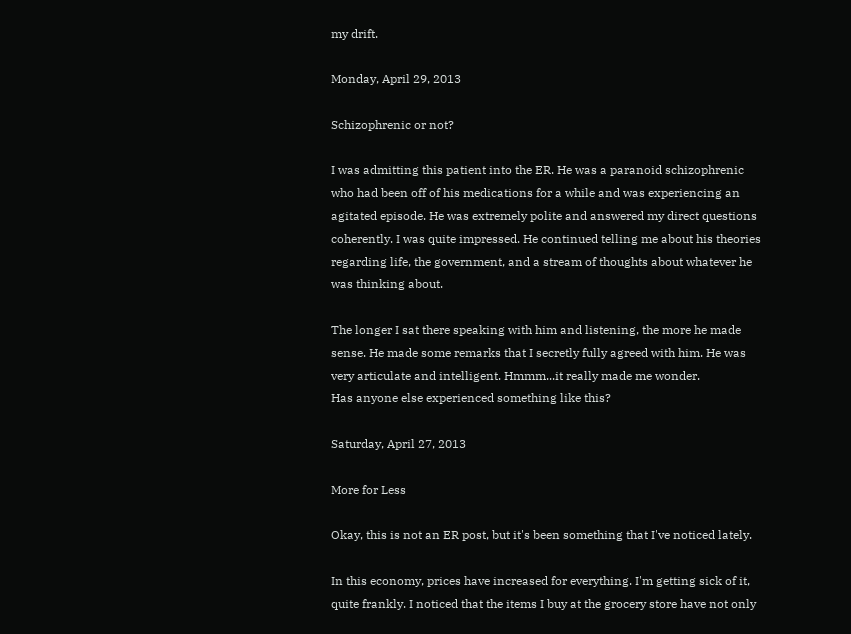my drift.

Monday, April 29, 2013

Schizophrenic or not?

I was admitting this patient into the ER. He was a paranoid schizophrenic who had been off of his medications for a while and was experiencing an agitated episode. He was extremely polite and answered my direct questions coherently. I was quite impressed. He continued telling me about his theories regarding life, the government, and a stream of thoughts about whatever he was thinking about.

The longer I sat there speaking with him and listening, the more he made sense. He made some remarks that I secretly fully agreed with him. He was very articulate and intelligent. Hmmm...it really made me wonder.
Has anyone else experienced something like this?

Saturday, April 27, 2013

More for Less

Okay, this is not an ER post, but it's been something that I've noticed lately.

In this economy, prices have increased for everything. I'm getting sick of it, quite frankly. I noticed that the items I buy at the grocery store have not only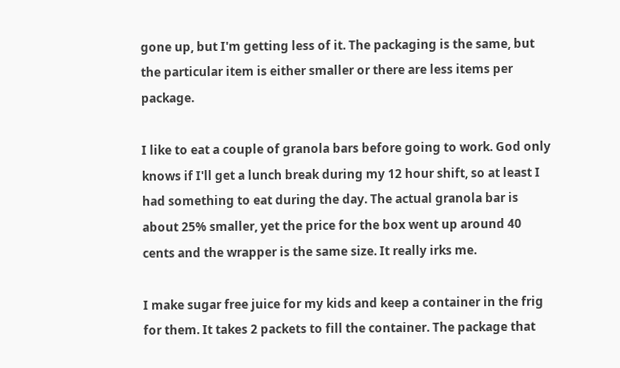gone up, but I'm getting less of it. The packaging is the same, but the particular item is either smaller or there are less items per package.

I like to eat a couple of granola bars before going to work. God only knows if I'll get a lunch break during my 12 hour shift, so at least I had something to eat during the day. The actual granola bar is about 25% smaller, yet the price for the box went up around 40 cents and the wrapper is the same size. It really irks me.

I make sugar free juice for my kids and keep a container in the frig for them. It takes 2 packets to fill the container. The package that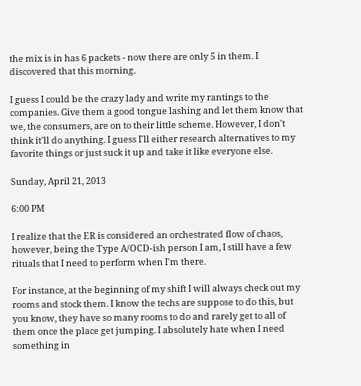the mix is in has 6 packets - now there are only 5 in them. I discovered that this morning.

I guess I could be the crazy lady and write my rantings to the companies. Give them a good tongue lashing and let them know that we, the consumers, are on to their little scheme. However, I don't think it'll do anything. I guess I'll either research alternatives to my favorite things or just suck it up and take it like everyone else.

Sunday, April 21, 2013

6:00 PM

I realize that the ER is considered an orchestrated flow of chaos, however, being the Type A/OCD-ish person I am, I still have a few rituals that I need to perform when I'm there.

For instance, at the beginning of my shift I will always check out my rooms and stock them. I know the techs are suppose to do this, but you know, they have so many rooms to do and rarely get to all of them once the place get jumping. I absolutely hate when I need something in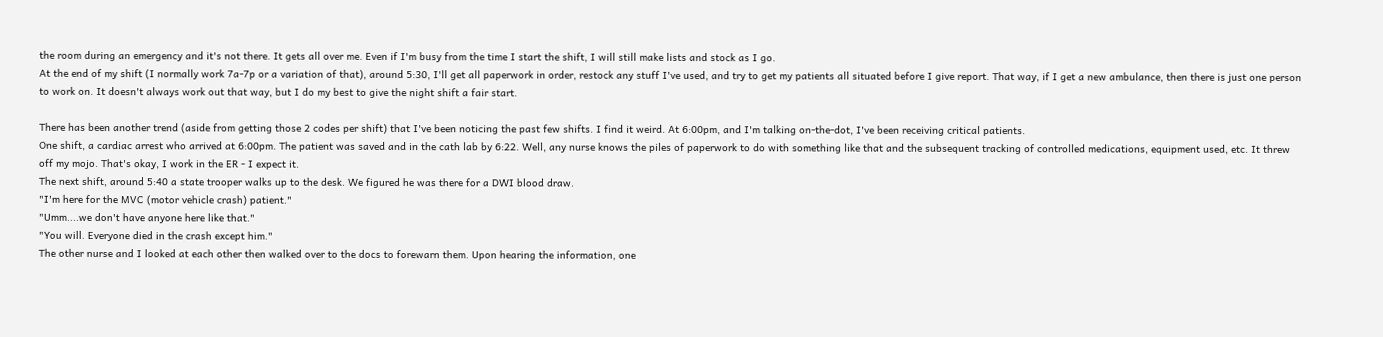the room during an emergency and it's not there. It gets all over me. Even if I'm busy from the time I start the shift, I will still make lists and stock as I go.
At the end of my shift (I normally work 7a-7p or a variation of that), around 5:30, I'll get all paperwork in order, restock any stuff I've used, and try to get my patients all situated before I give report. That way, if I get a new ambulance, then there is just one person to work on. It doesn't always work out that way, but I do my best to give the night shift a fair start.

There has been another trend (aside from getting those 2 codes per shift) that I've been noticing the past few shifts. I find it weird. At 6:00pm, and I'm talking on-the-dot, I've been receiving critical patients.
One shift, a cardiac arrest who arrived at 6:00pm. The patient was saved and in the cath lab by 6:22. Well, any nurse knows the piles of paperwork to do with something like that and the subsequent tracking of controlled medications, equipment used, etc. It threw off my mojo. That's okay, I work in the ER - I expect it.
The next shift, around 5:40 a state trooper walks up to the desk. We figured he was there for a DWI blood draw.
"I'm here for the MVC (motor vehicle crash) patient."
"Umm....we don't have anyone here like that."
"You will. Everyone died in the crash except him."
The other nurse and I looked at each other then walked over to the docs to forewarn them. Upon hearing the information, one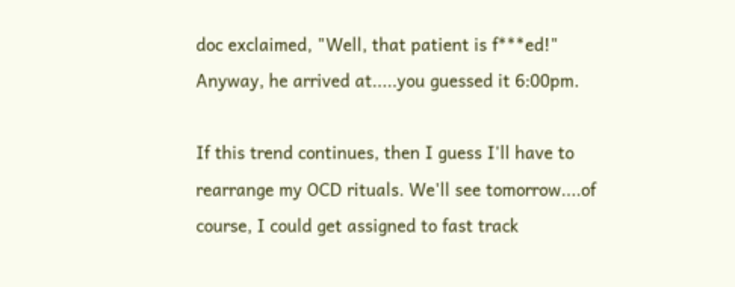doc exclaimed, "Well, that patient is f***ed!"
Anyway, he arrived at.....you guessed it 6:00pm.

If this trend continues, then I guess I'll have to rearrange my OCD rituals. We'll see tomorrow....of course, I could get assigned to fast track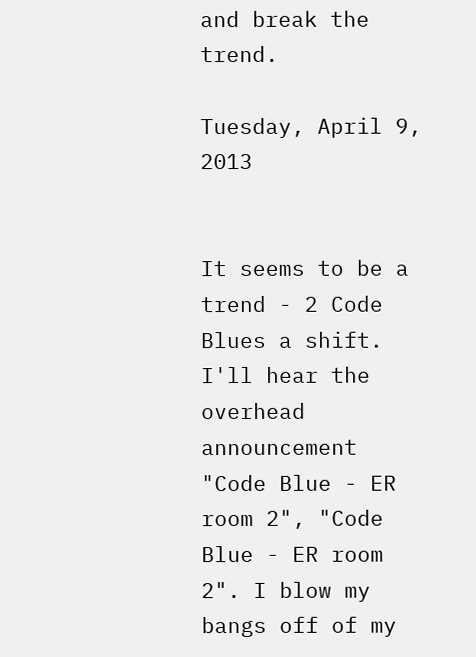and break the trend.

Tuesday, April 9, 2013


It seems to be a trend - 2 Code Blues a shift. I'll hear the overhead announcement "Code Blue - ER room 2", "Code Blue - ER room 2". I blow my bangs off of my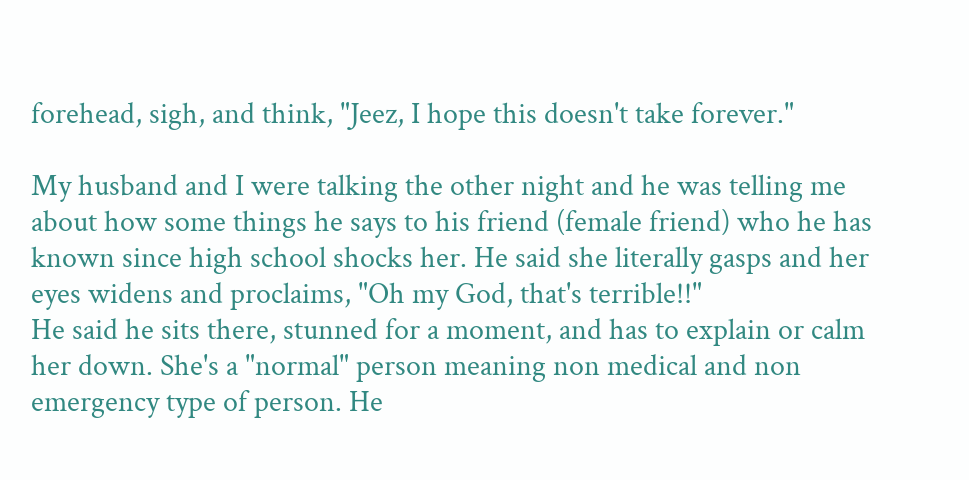forehead, sigh, and think, "Jeez, I hope this doesn't take forever."

My husband and I were talking the other night and he was telling me about how some things he says to his friend (female friend) who he has known since high school shocks her. He said she literally gasps and her eyes widens and proclaims, "Oh my God, that's terrible!!"
He said he sits there, stunned for a moment, and has to explain or calm her down. She's a "normal" person meaning non medical and non emergency type of person. He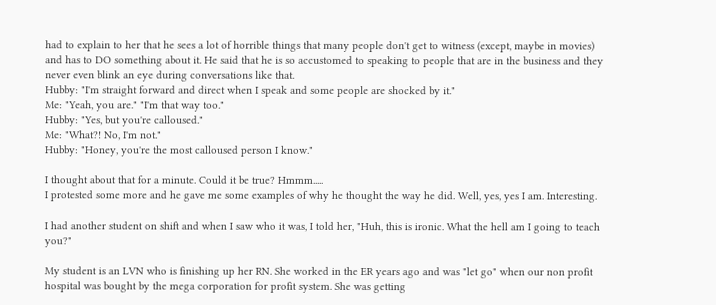had to explain to her that he sees a lot of horrible things that many people don't get to witness (except, maybe in movies) and has to DO something about it. He said that he is so accustomed to speaking to people that are in the business and they never even blink an eye during conversations like that.
Hubby: "I'm straight forward and direct when I speak and some people are shocked by it."
Me: "Yeah, you are." "I'm that way too."
Hubby: "Yes, but you're calloused."
Me: "What?! No, I'm not."
Hubby: "Honey, you're the most calloused person I know."

I thought about that for a minute. Could it be true? Hmmm.....
I protested some more and he gave me some examples of why he thought the way he did. Well, yes, yes I am. Interesting.

I had another student on shift and when I saw who it was, I told her, "Huh, this is ironic. What the hell am I going to teach you?"

My student is an LVN who is finishing up her RN. She worked in the ER years ago and was "let go" when our non profit hospital was bought by the mega corporation for profit system. She was getting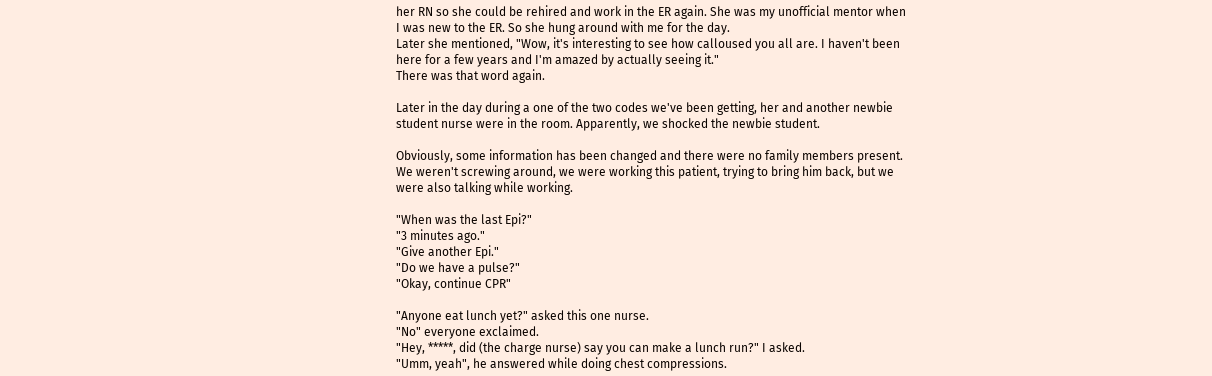her RN so she could be rehired and work in the ER again. She was my unofficial mentor when I was new to the ER. So she hung around with me for the day.
Later she mentioned, "Wow, it's interesting to see how calloused you all are. I haven't been here for a few years and I'm amazed by actually seeing it."
There was that word again.

Later in the day during a one of the two codes we've been getting, her and another newbie student nurse were in the room. Apparently, we shocked the newbie student.

Obviously, some information has been changed and there were no family members present. We weren't screwing around, we were working this patient, trying to bring him back, but we were also talking while working.

"When was the last Epi?"
"3 minutes ago."
"Give another Epi."
"Do we have a pulse?"
"Okay, continue CPR"

"Anyone eat lunch yet?" asked this one nurse.
"No" everyone exclaimed.
"Hey, *****, did (the charge nurse) say you can make a lunch run?" I asked.
"Umm, yeah", he answered while doing chest compressions.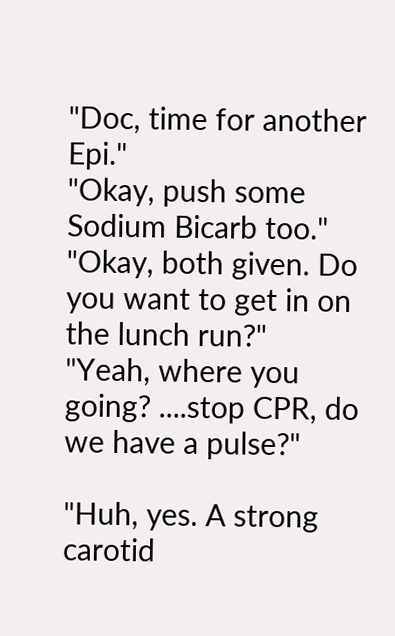"Doc, time for another Epi."
"Okay, push some Sodium Bicarb too."
"Okay, both given. Do you want to get in on the lunch run?"
"Yeah, where you going? ....stop CPR, do we have a pulse?"

"Huh, yes. A strong carotid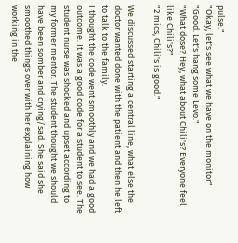pulse."
"Okay, let's see what we have on the monitor"
"Good. Let's hang some Levo."
"What dose? Hey, what about Chili's? Everyone feel like Chili's?"
"2 mics, Chili's is good."

We discussed starting a central line, what else the doctor wanted done with the patient and then he left to talk to the family.
I thought the code went smoothly and we had a good outcome. It was a good code for a student to see. The student nurse was shocked and upset according to my former mentor. The student thought we should have been somber and crying/sad. She said she smoothed things over with her explaining how working in the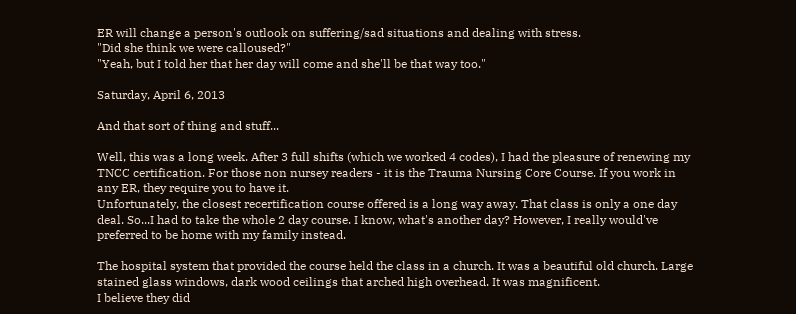ER will change a person's outlook on suffering/sad situations and dealing with stress.
"Did she think we were calloused?"
"Yeah, but I told her that her day will come and she'll be that way too."

Saturday, April 6, 2013

And that sort of thing and stuff...

Well, this was a long week. After 3 full shifts (which we worked 4 codes), I had the pleasure of renewing my TNCC certification. For those non nursey readers - it is the Trauma Nursing Core Course. If you work in any ER, they require you to have it.
Unfortunately, the closest recertification course offered is a long way away. That class is only a one day deal. So...I had to take the whole 2 day course. I know, what's another day? However, I really would've preferred to be home with my family instead.

The hospital system that provided the course held the class in a church. It was a beautiful old church. Large stained glass windows, dark wood ceilings that arched high overhead. It was magnificent.
I believe they did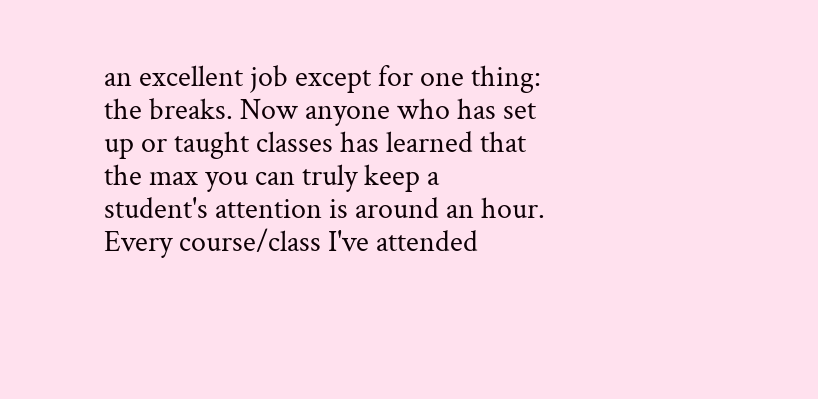an excellent job except for one thing: the breaks. Now anyone who has set up or taught classes has learned that the max you can truly keep a student's attention is around an hour. Every course/class I've attended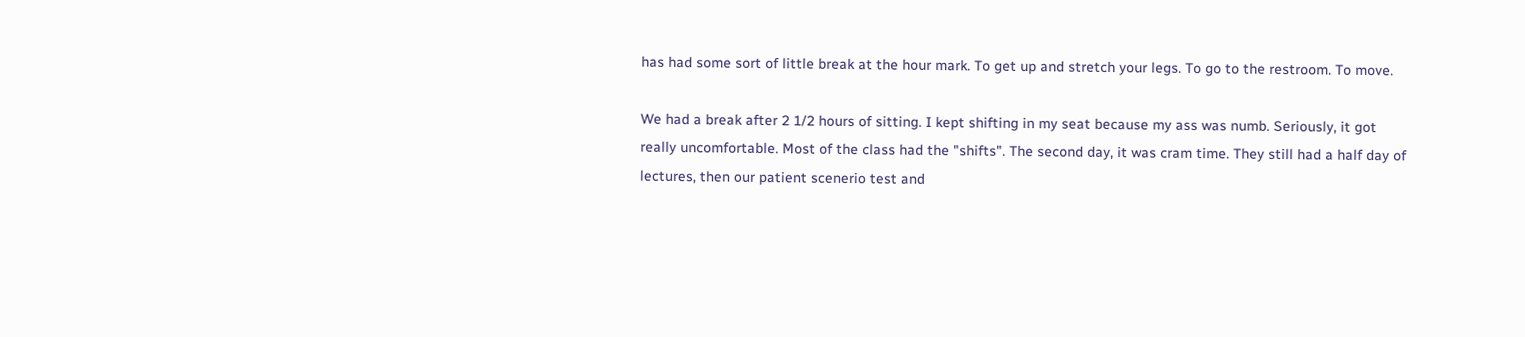has had some sort of little break at the hour mark. To get up and stretch your legs. To go to the restroom. To move.

We had a break after 2 1/2 hours of sitting. I kept shifting in my seat because my ass was numb. Seriously, it got really uncomfortable. Most of the class had the "shifts". The second day, it was cram time. They still had a half day of lectures, then our patient scenerio test and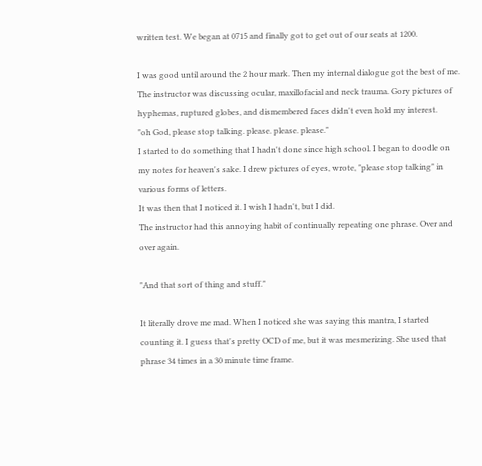written test. We began at 0715 and finally got to get out of our seats at 1200.

I was good until around the 2 hour mark. Then my internal dialogue got the best of me.
The instructor was discussing ocular, maxillofacial and neck trauma. Gory pictures of hyphemas, ruptured globes, and dismembered faces didn't even hold my interest.
"oh God, please stop talking. please. please. please."
I started to do something that I hadn't done since high school. I began to doodle on my notes for heaven's sake. I drew pictures of eyes, wrote, "please stop talking" in various forms of letters.
It was then that I noticed it. I wish I hadn't, but I did.
The instructor had this annoying habit of continually repeating one phrase. Over and over again.

"And that sort of thing and stuff."

It literally drove me mad. When I noticed she was saying this mantra, I started counting it. I guess that's pretty OCD of me, but it was mesmerizing. She used that phrase 34 times in a 30 minute time frame.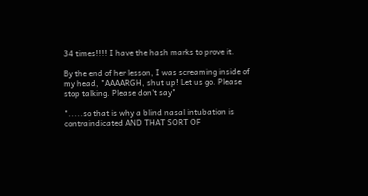34 times!!!! I have the hash marks to prove it.

By the end of her lesson, I was screaming inside of my head, "AAAARGH, shut up! Let us go. Please stop talking. Please don't say"

".....so that is why a blind nasal intubation is contraindicated AND THAT SORT OF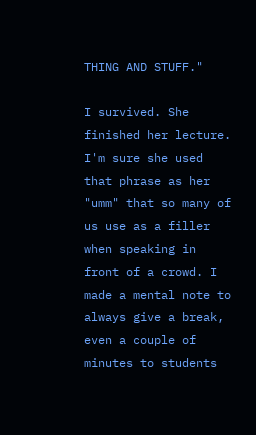THING AND STUFF."

I survived. She finished her lecture. I'm sure she used that phrase as her "umm" that so many of us use as a filler when speaking in front of a crowd. I made a mental note to always give a break, even a couple of minutes to students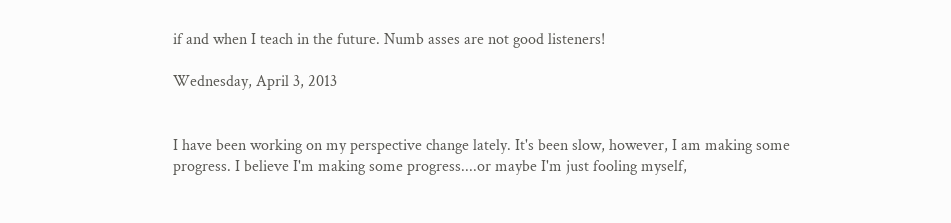if and when I teach in the future. Numb asses are not good listeners!

Wednesday, April 3, 2013


I have been working on my perspective change lately. It's been slow, however, I am making some progress. I believe I'm making some progress....or maybe I'm just fooling myself,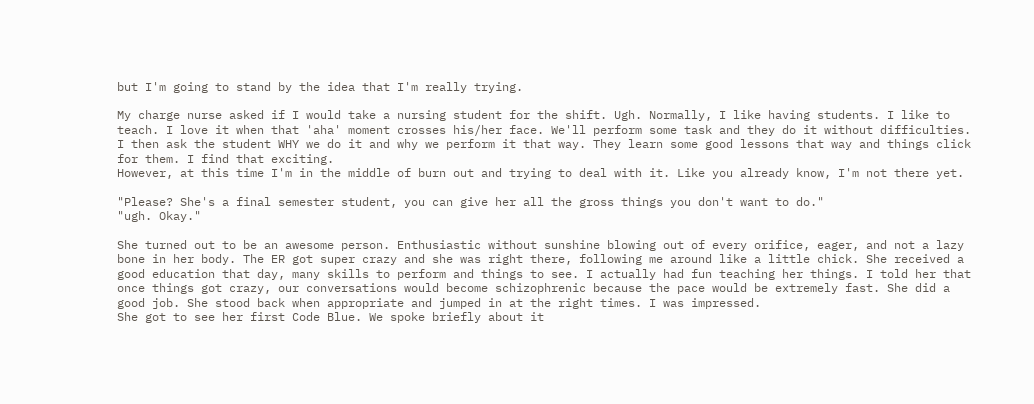but I'm going to stand by the idea that I'm really trying.

My charge nurse asked if I would take a nursing student for the shift. Ugh. Normally, I like having students. I like to teach. I love it when that 'aha' moment crosses his/her face. We'll perform some task and they do it without difficulties. I then ask the student WHY we do it and why we perform it that way. They learn some good lessons that way and things click for them. I find that exciting.
However, at this time I'm in the middle of burn out and trying to deal with it. Like you already know, I'm not there yet.

"Please? She's a final semester student, you can give her all the gross things you don't want to do."
"ugh. Okay."

She turned out to be an awesome person. Enthusiastic without sunshine blowing out of every orifice, eager, and not a lazy bone in her body. The ER got super crazy and she was right there, following me around like a little chick. She received a good education that day, many skills to perform and things to see. I actually had fun teaching her things. I told her that once things got crazy, our conversations would become schizophrenic because the pace would be extremely fast. She did a good job. She stood back when appropriate and jumped in at the right times. I was impressed.
She got to see her first Code Blue. We spoke briefly about it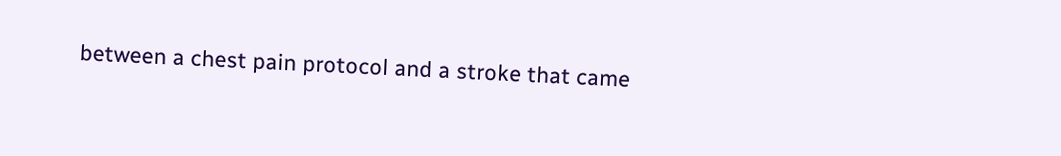between a chest pain protocol and a stroke that came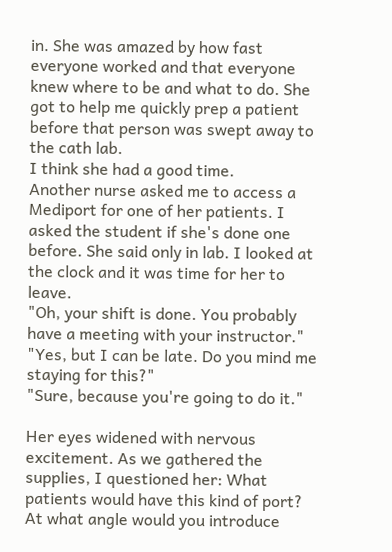in. She was amazed by how fast everyone worked and that everyone knew where to be and what to do. She got to help me quickly prep a patient before that person was swept away to the cath lab.
I think she had a good time.
Another nurse asked me to access a Mediport for one of her patients. I asked the student if she's done one before. She said only in lab. I looked at the clock and it was time for her to leave.
"Oh, your shift is done. You probably have a meeting with your instructor."
"Yes, but I can be late. Do you mind me staying for this?"
"Sure, because you're going to do it."

Her eyes widened with nervous excitement. As we gathered the supplies, I questioned her: What patients would have this kind of port? At what angle would you introduce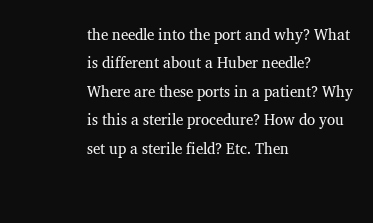the needle into the port and why? What is different about a Huber needle? Where are these ports in a patient? Why is this a sterile procedure? How do you set up a sterile field? Etc. Then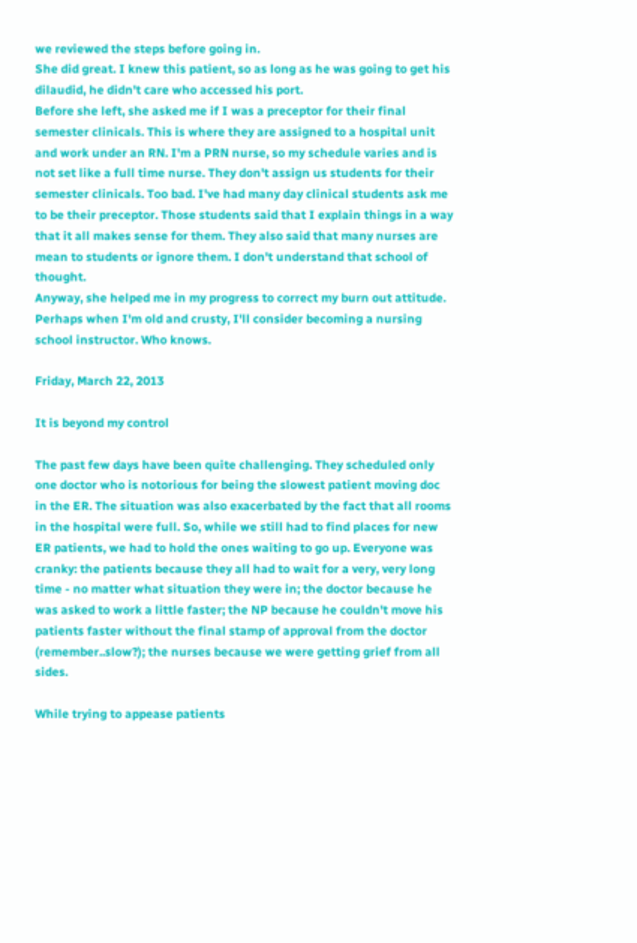we reviewed the steps before going in.
She did great. I knew this patient, so as long as he was going to get his dilaudid, he didn't care who accessed his port.
Before she left, she asked me if I was a preceptor for their final semester clinicals. This is where they are assigned to a hospital unit and work under an RN. I'm a PRN nurse, so my schedule varies and is not set like a full time nurse. They don't assign us students for their semester clinicals. Too bad. I've had many day clinical students ask me to be their preceptor. Those students said that I explain things in a way that it all makes sense for them. They also said that many nurses are mean to students or ignore them. I don't understand that school of thought.
Anyway, she helped me in my progress to correct my burn out attitude.
Perhaps when I'm old and crusty, I'll consider becoming a nursing school instructor. Who knows.

Friday, March 22, 2013

It is beyond my control

The past few days have been quite challenging. They scheduled only one doctor who is notorious for being the slowest patient moving doc in the ER. The situation was also exacerbated by the fact that all rooms in the hospital were full. So, while we still had to find places for new ER patients, we had to hold the ones waiting to go up. Everyone was cranky: the patients because they all had to wait for a very, very long time - no matter what situation they were in; the doctor because he was asked to work a little faster; the NP because he couldn't move his patients faster without the final stamp of approval from the doctor (remember..slow?); the nurses because we were getting grief from all sides.

While trying to appease patients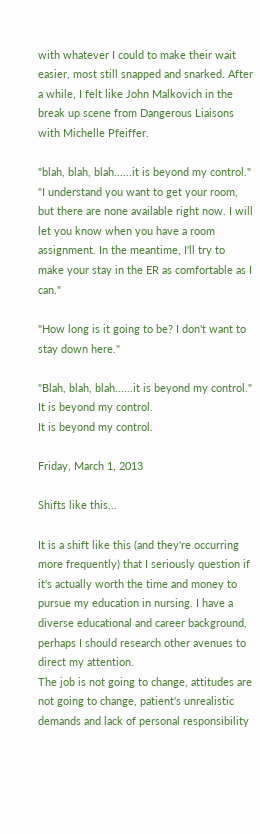with whatever I could to make their wait easier, most still snapped and snarked. After a while, I felt like John Malkovich in the break up scene from Dangerous Liaisons with Michelle Pfeiffer.

"blah, blah, blah......it is beyond my control."
"I understand you want to get your room, but there are none available right now. I will let you know when you have a room assignment. In the meantime, I'll try to make your stay in the ER as comfortable as I can."

"How long is it going to be? I don't want to stay down here."

"Blah, blah, blah......it is beyond my control."
It is beyond my control.
It is beyond my control.

Friday, March 1, 2013

Shifts like this...

It is a shift like this (and they're occurring more frequently) that I seriously question if it's actually worth the time and money to pursue my education in nursing. I have a diverse educational and career background, perhaps I should research other avenues to direct my attention.
The job is not going to change, attitudes are not going to change, patient's unrealistic demands and lack of personal responsibility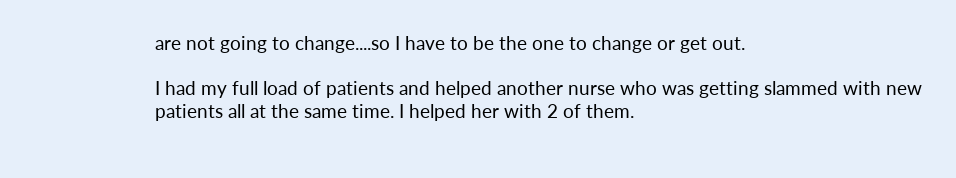are not going to change....so I have to be the one to change or get out.

I had my full load of patients and helped another nurse who was getting slammed with new patients all at the same time. I helped her with 2 of them.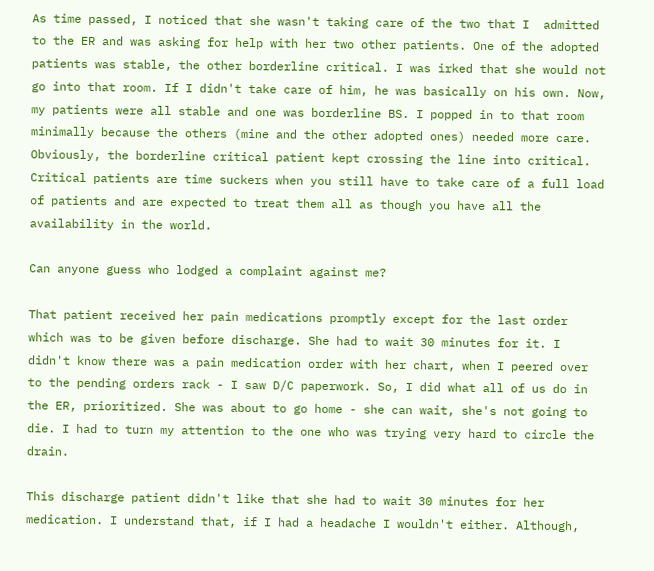As time passed, I noticed that she wasn't taking care of the two that I  admitted to the ER and was asking for help with her two other patients. One of the adopted patients was stable, the other borderline critical. I was irked that she would not go into that room. If I didn't take care of him, he was basically on his own. Now, my patients were all stable and one was borderline BS. I popped in to that room minimally because the others (mine and the other adopted ones) needed more care. Obviously, the borderline critical patient kept crossing the line into critical. Critical patients are time suckers when you still have to take care of a full load of patients and are expected to treat them all as though you have all the availability in the world.

Can anyone guess who lodged a complaint against me?

That patient received her pain medications promptly except for the last order which was to be given before discharge. She had to wait 30 minutes for it. I didn't know there was a pain medication order with her chart, when I peered over to the pending orders rack - I saw D/C paperwork. So, I did what all of us do in the ER, prioritized. She was about to go home - she can wait, she's not going to die. I had to turn my attention to the one who was trying very hard to circle the drain.

This discharge patient didn't like that she had to wait 30 minutes for her medication. I understand that, if I had a headache I wouldn't either. Although,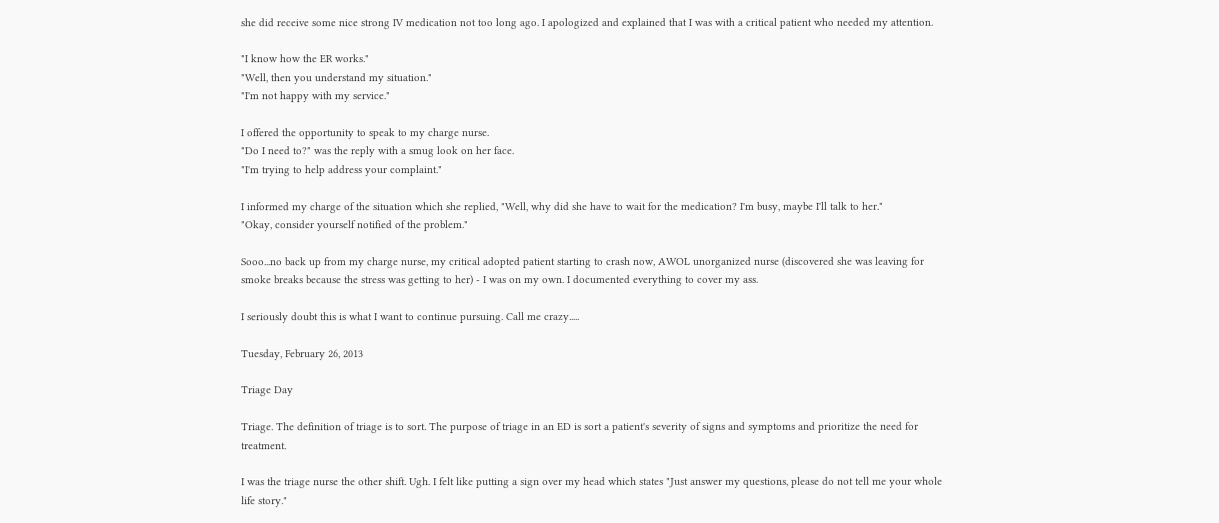she did receive some nice strong IV medication not too long ago. I apologized and explained that I was with a critical patient who needed my attention.

"I know how the ER works."
"Well, then you understand my situation."
"I'm not happy with my service."

I offered the opportunity to speak to my charge nurse.
"Do I need to?" was the reply with a smug look on her face.
"I'm trying to help address your complaint."

I informed my charge of the situation which she replied, "Well, why did she have to wait for the medication? I'm busy, maybe I'll talk to her."
"Okay, consider yourself notified of the problem."

Sooo...no back up from my charge nurse, my critical adopted patient starting to crash now, AWOL unorganized nurse (discovered she was leaving for smoke breaks because the stress was getting to her) - I was on my own. I documented everything to cover my ass.

I seriously doubt this is what I want to continue pursuing. Call me crazy.....

Tuesday, February 26, 2013

Triage Day

Triage. The definition of triage is to sort. The purpose of triage in an ED is sort a patient's severity of signs and symptoms and prioritize the need for treatment.

I was the triage nurse the other shift. Ugh. I felt like putting a sign over my head which states "Just answer my questions, please do not tell me your whole life story."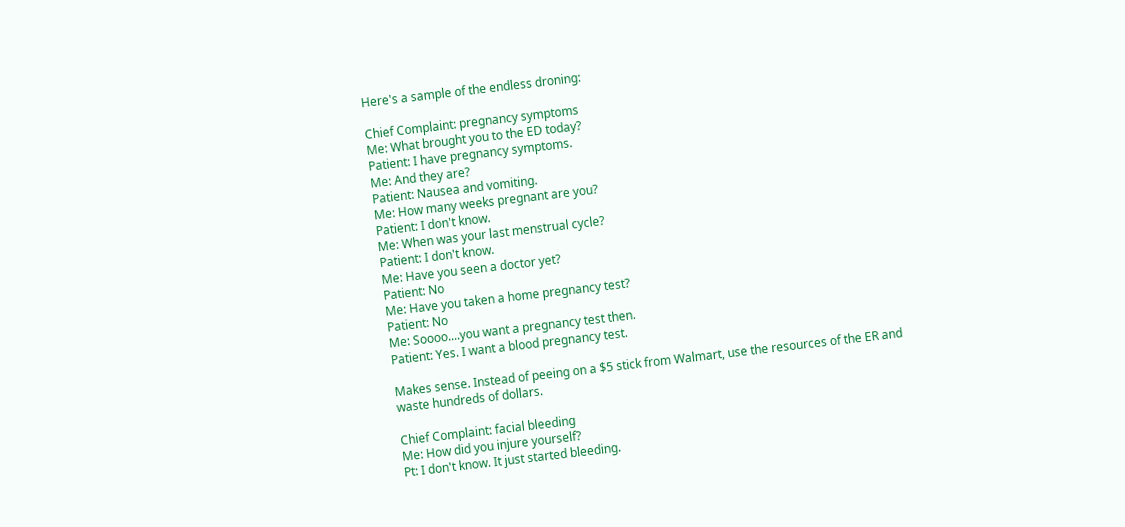Here's a sample of the endless droning:

Chief Complaint: pregnancy symptoms
Me: What brought you to the ED today?
Patient: I have pregnancy symptoms.
Me: And they are?
Patient: Nausea and vomiting.
Me: How many weeks pregnant are you?
Patient: I don't know.
Me: When was your last menstrual cycle?
Patient: I don't know.
Me: Have you seen a doctor yet?
Patient: No
Me: Have you taken a home pregnancy test?
Patient: No
Me: Soooo....you want a pregnancy test then.
Patient: Yes. I want a blood pregnancy test.

Makes sense. Instead of peeing on a $5 stick from Walmart, use the resources of the ER and waste hundreds of dollars.

Chief Complaint: facial bleeding
Me: How did you injure yourself?
Pt: I don't know. It just started bleeding.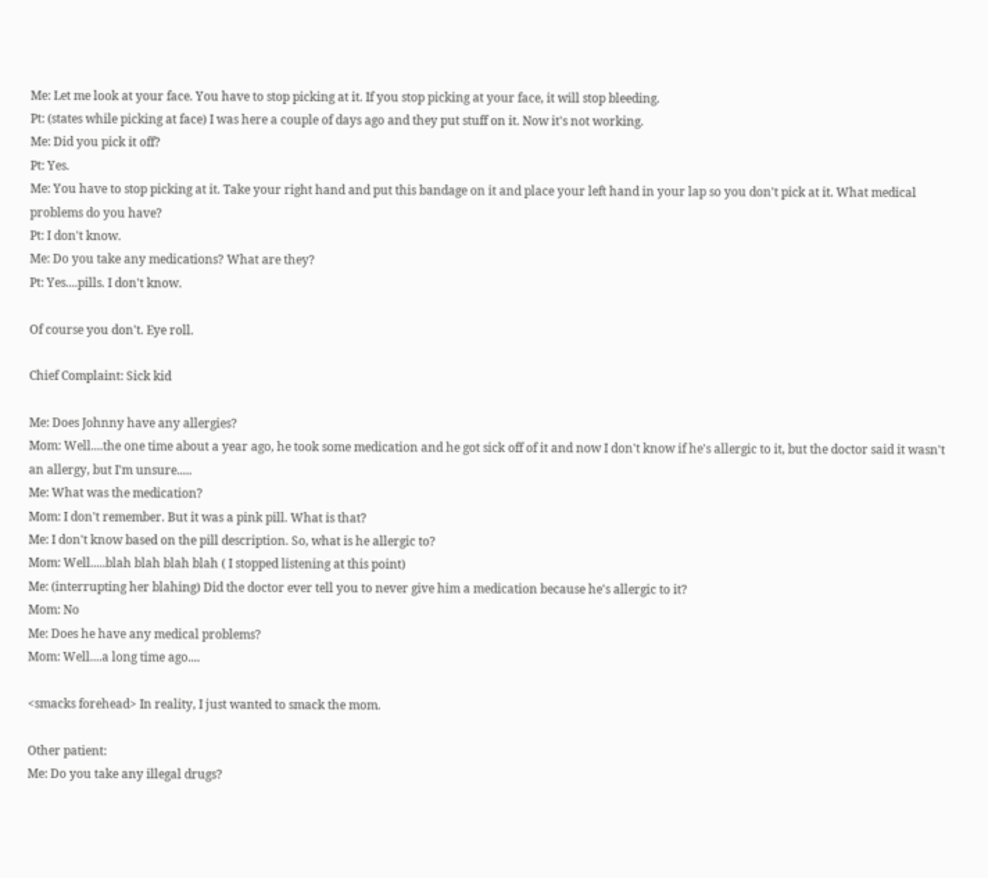Me: Let me look at your face. You have to stop picking at it. If you stop picking at your face, it will stop bleeding.
Pt: (states while picking at face) I was here a couple of days ago and they put stuff on it. Now it's not working.
Me: Did you pick it off?
Pt: Yes.
Me: You have to stop picking at it. Take your right hand and put this bandage on it and place your left hand in your lap so you don't pick at it. What medical problems do you have?
Pt: I don't know.
Me: Do you take any medications? What are they?
Pt: Yes....pills. I don't know.

Of course you don't. Eye roll.

Chief Complaint: Sick kid

Me: Does Johnny have any allergies?
Mom: Well....the one time about a year ago, he took some medication and he got sick off of it and now I don't know if he's allergic to it, but the doctor said it wasn't an allergy, but I'm unsure.....
Me: What was the medication?
Mom: I don't remember. But it was a pink pill. What is that?
Me: I don't know based on the pill description. So, what is he allergic to?
Mom: Well.....blah blah blah blah ( I stopped listening at this point)
Me: (interrupting her blahing) Did the doctor ever tell you to never give him a medication because he's allergic to it?
Mom: No
Me: Does he have any medical problems?
Mom: Well....a long time ago....

<smacks forehead> In reality, I just wanted to smack the mom.

Other patient:
Me: Do you take any illegal drugs?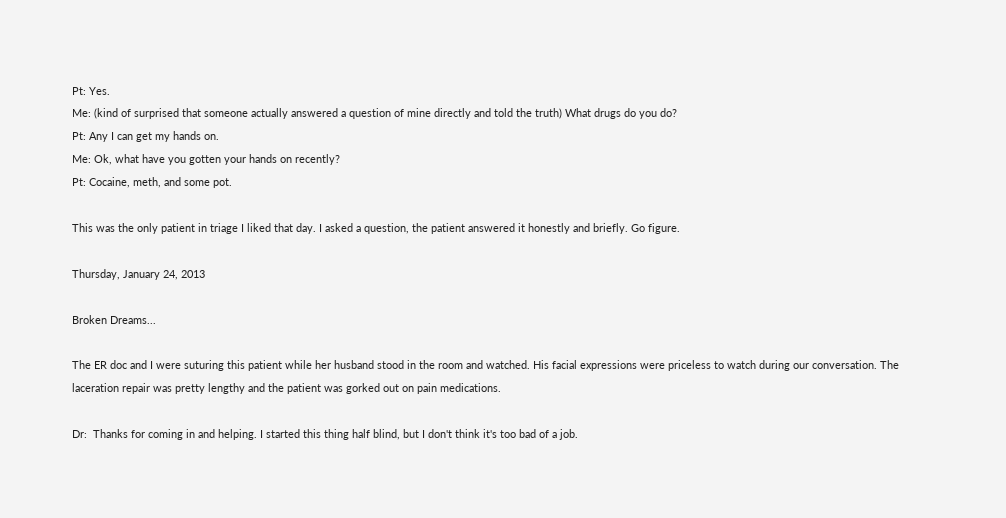Pt: Yes.
Me: (kind of surprised that someone actually answered a question of mine directly and told the truth) What drugs do you do?
Pt: Any I can get my hands on.
Me: Ok, what have you gotten your hands on recently?
Pt: Cocaine, meth, and some pot.

This was the only patient in triage I liked that day. I asked a question, the patient answered it honestly and briefly. Go figure.

Thursday, January 24, 2013

Broken Dreams...

The ER doc and I were suturing this patient while her husband stood in the room and watched. His facial expressions were priceless to watch during our conversation. The laceration repair was pretty lengthy and the patient was gorked out on pain medications.

Dr:  Thanks for coming in and helping. I started this thing half blind, but I don't think it's too bad of a job.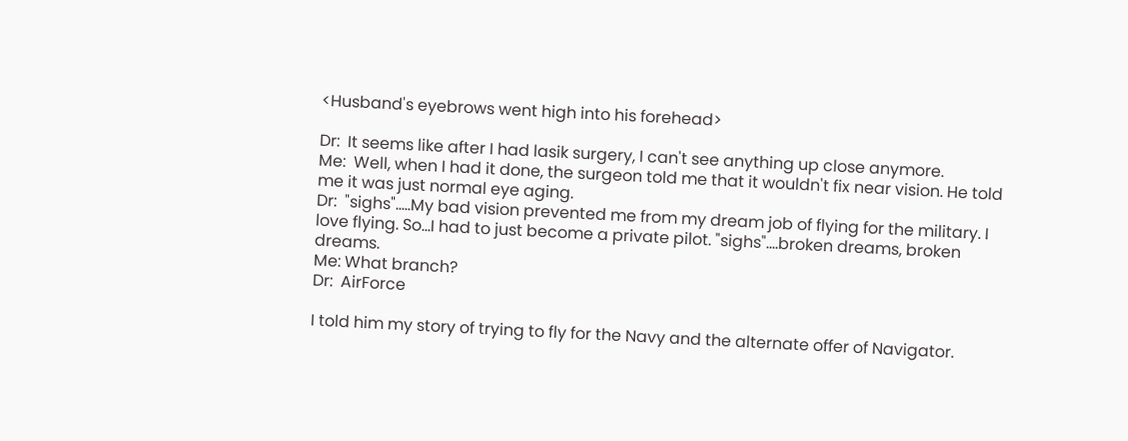<Husband's eyebrows went high into his forehead>

Dr:  It seems like after I had lasik surgery, I can't see anything up close anymore.
Me:  Well, when I had it done, the surgeon told me that it wouldn't fix near vision. He told me it was just normal eye aging.
Dr:  "sighs".....My bad vision prevented me from my dream job of flying for the military. I love flying. So...I had to just become a private pilot. "sighs"....broken dreams, broken dreams.
Me: What branch?
Dr:  AirForce

I told him my story of trying to fly for the Navy and the alternate offer of Navigator.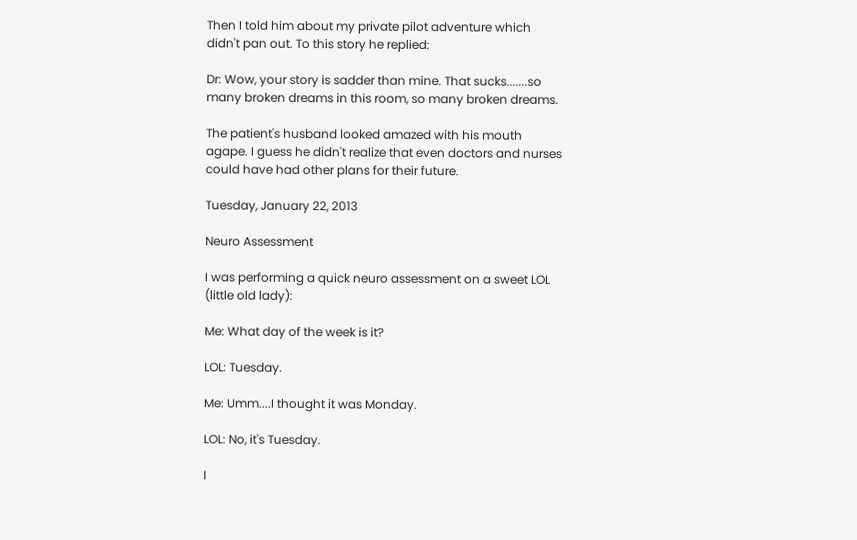Then I told him about my private pilot adventure which didn't pan out. To this story he replied:

Dr: Wow, your story is sadder than mine. That sucks.......so many broken dreams in this room, so many broken dreams.

The patient's husband looked amazed with his mouth agape. I guess he didn't realize that even doctors and nurses could have had other plans for their future.

Tuesday, January 22, 2013

Neuro Assessment

I was performing a quick neuro assessment on a sweet LOL (little old lady):

Me: What day of the week is it?

LOL: Tuesday.

Me: Umm....I thought it was Monday.

LOL: No, it's Tuesday.

I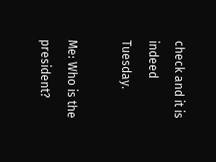check and it is indeed Tuesday.

Me: Who is the president?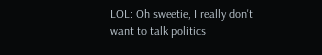LOL: Oh sweetie, I really don't want to talk politics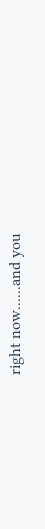right now......and you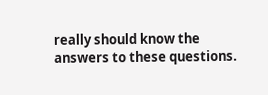really should know the answers to these questions.